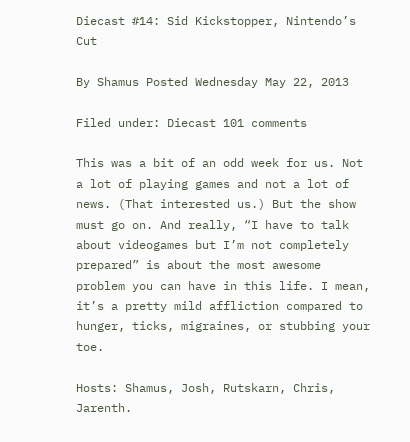Diecast #14: Sid Kickstopper, Nintendo’s Cut

By Shamus Posted Wednesday May 22, 2013

Filed under: Diecast 101 comments

This was a bit of an odd week for us. Not a lot of playing games and not a lot of news. (That interested us.) But the show must go on. And really, “I have to talk about videogames but I’m not completely prepared” is about the most awesome problem you can have in this life. I mean, it’s a pretty mild affliction compared to hunger, ticks, migraines, or stubbing your toe.

Hosts: Shamus, Josh, Rutskarn, Chris, Jarenth.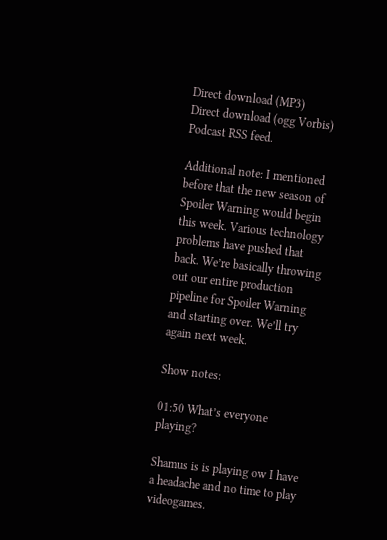Direct download (MP3)
Direct download (ogg Vorbis)
Podcast RSS feed.

Additional note: I mentioned before that the new season of Spoiler Warning would begin this week. Various technology problems have pushed that back. We’re basically throwing out our entire production pipeline for Spoiler Warning and starting over. We’ll try again next week.

Show notes:

01:50 What’s everyone playing?

Shamus is is playing ow I have a headache and no time to play videogames.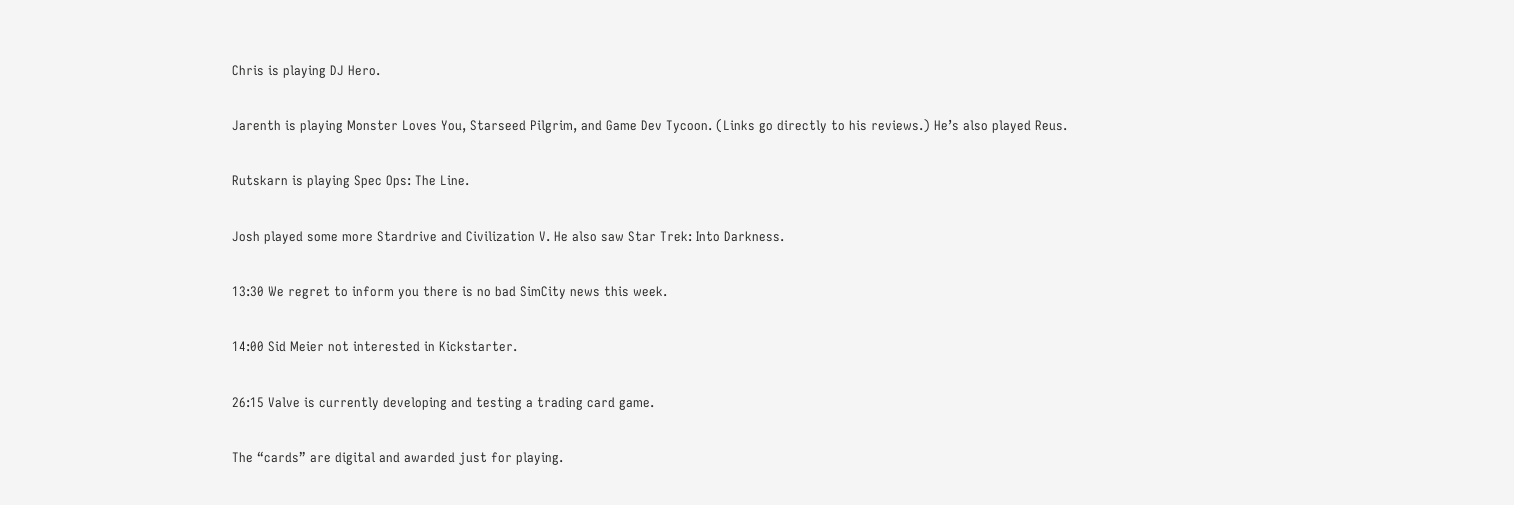Chris is playing DJ Hero.

Jarenth is playing Monster Loves You, Starseed Pilgrim, and Game Dev Tycoon. (Links go directly to his reviews.) He’s also played Reus.

Rutskarn is playing Spec Ops: The Line.

Josh played some more Stardrive and Civilization V. He also saw Star Trek: Into Darkness.

13:30 We regret to inform you there is no bad SimCity news this week.

14:00 Sid Meier not interested in Kickstarter.

26:15 Valve is currently developing and testing a trading card game.

The “cards” are digital and awarded just for playing.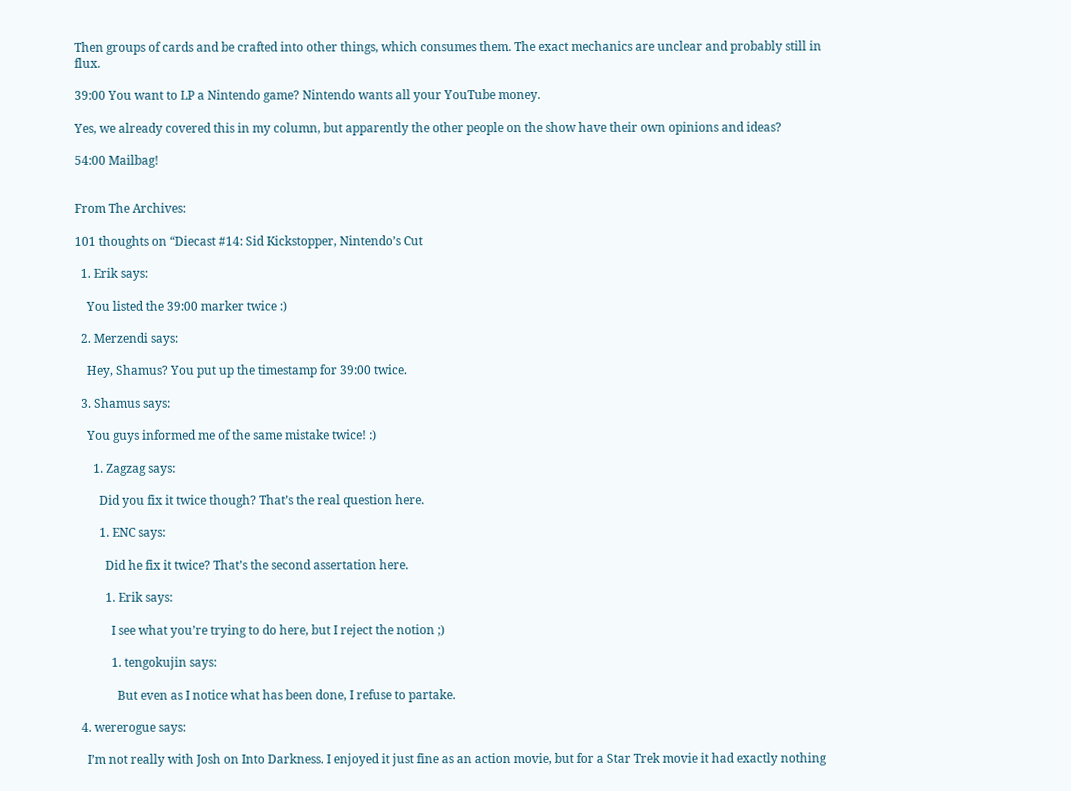Then groups of cards and be crafted into other things, which consumes them. The exact mechanics are unclear and probably still in flux.

39:00 You want to LP a Nintendo game? Nintendo wants all your YouTube money.

Yes, we already covered this in my column, but apparently the other people on the show have their own opinions and ideas?

54:00 Mailbag!


From The Archives:

101 thoughts on “Diecast #14: Sid Kickstopper, Nintendo’s Cut

  1. Erik says:

    You listed the 39:00 marker twice :)

  2. Merzendi says:

    Hey, Shamus? You put up the timestamp for 39:00 twice.

  3. Shamus says:

    You guys informed me of the same mistake twice! :)

      1. Zagzag says:

        Did you fix it twice though? That’s the real question here.

        1. ENC says:

          Did he fix it twice? That’s the second assertation here.

          1. Erik says:

            I see what you’re trying to do here, but I reject the notion ;)

            1. tengokujin says:

              But even as I notice what has been done, I refuse to partake.

  4. wererogue says:

    I’m not really with Josh on Into Darkness. I enjoyed it just fine as an action movie, but for a Star Trek movie it had exactly nothing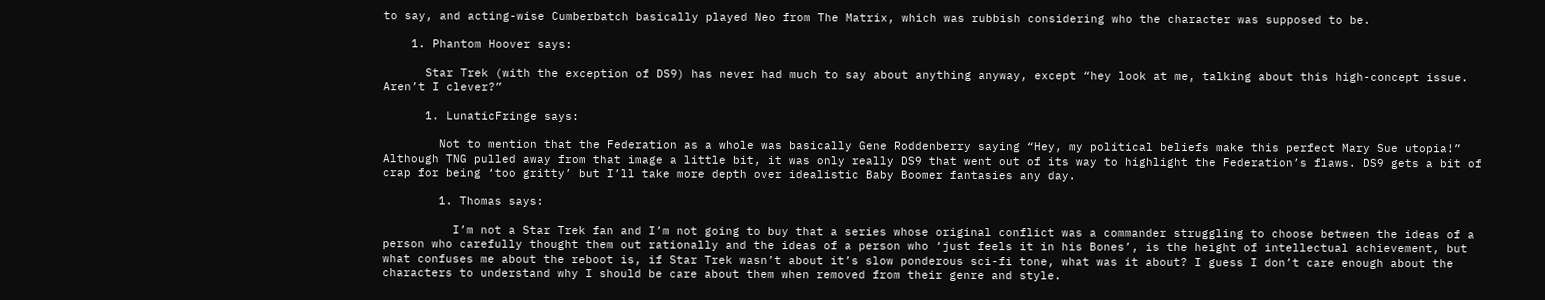to say, and acting-wise Cumberbatch basically played Neo from The Matrix, which was rubbish considering who the character was supposed to be.

    1. Phantom Hoover says:

      Star Trek (with the exception of DS9) has never had much to say about anything anyway, except “hey look at me, talking about this high-concept issue. Aren’t I clever?”

      1. LunaticFringe says:

        Not to mention that the Federation as a whole was basically Gene Roddenberry saying “Hey, my political beliefs make this perfect Mary Sue utopia!” Although TNG pulled away from that image a little bit, it was only really DS9 that went out of its way to highlight the Federation’s flaws. DS9 gets a bit of crap for being ‘too gritty’ but I’ll take more depth over idealistic Baby Boomer fantasies any day.

        1. Thomas says:

          I’m not a Star Trek fan and I’m not going to buy that a series whose original conflict was a commander struggling to choose between the ideas of a person who carefully thought them out rationally and the ideas of a person who ‘just feels it in his Bones’, is the height of intellectual achievement, but what confuses me about the reboot is, if Star Trek wasn’t about it’s slow ponderous sci-fi tone, what was it about? I guess I don’t care enough about the characters to understand why I should be care about them when removed from their genre and style.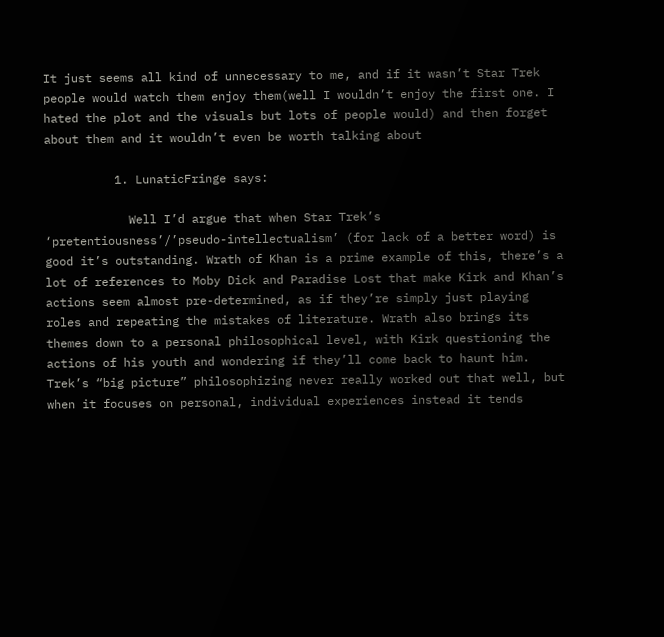It just seems all kind of unnecessary to me, and if it wasn’t Star Trek people would watch them enjoy them(well I wouldn’t enjoy the first one. I hated the plot and the visuals but lots of people would) and then forget about them and it wouldn’t even be worth talking about

          1. LunaticFringe says:

            Well I’d argue that when Star Trek’s ‘pretentiousness’/’pseudo-intellectualism’ (for lack of a better word) is good it’s outstanding. Wrath of Khan is a prime example of this, there’s a lot of references to Moby Dick and Paradise Lost that make Kirk and Khan’s actions seem almost pre-determined, as if they’re simply just playing roles and repeating the mistakes of literature. Wrath also brings its themes down to a personal philosophical level, with Kirk questioning the actions of his youth and wondering if they’ll come back to haunt him. Trek’s “big picture” philosophizing never really worked out that well, but when it focuses on personal, individual experiences instead it tends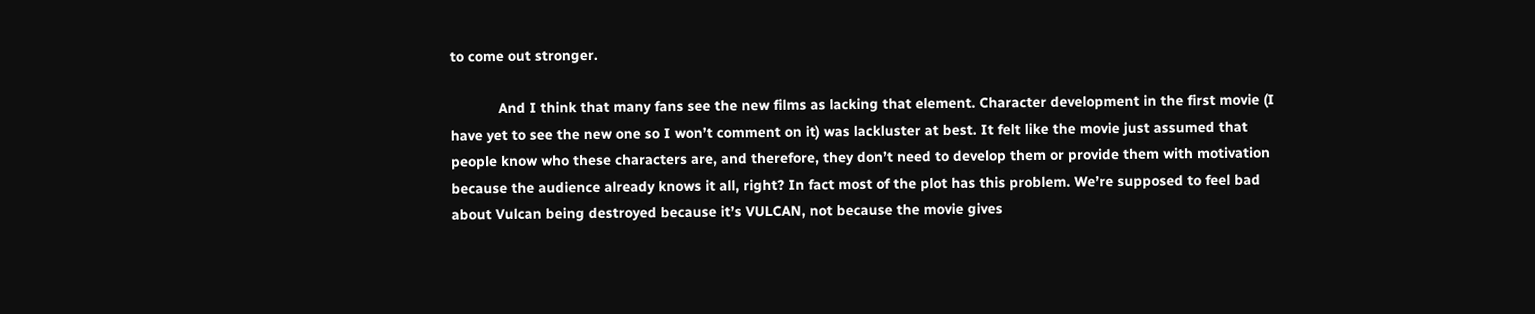to come out stronger.

            And I think that many fans see the new films as lacking that element. Character development in the first movie (I have yet to see the new one so I won’t comment on it) was lackluster at best. It felt like the movie just assumed that people know who these characters are, and therefore, they don’t need to develop them or provide them with motivation because the audience already knows it all, right? In fact most of the plot has this problem. We’re supposed to feel bad about Vulcan being destroyed because it’s VULCAN, not because the movie gives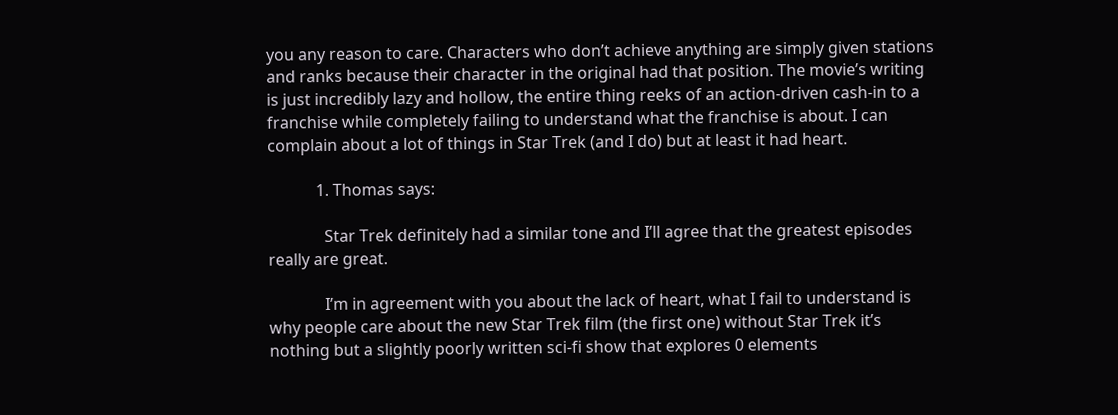you any reason to care. Characters who don’t achieve anything are simply given stations and ranks because their character in the original had that position. The movie’s writing is just incredibly lazy and hollow, the entire thing reeks of an action-driven cash-in to a franchise while completely failing to understand what the franchise is about. I can complain about a lot of things in Star Trek (and I do) but at least it had heart.

            1. Thomas says:

              Star Trek definitely had a similar tone and I’ll agree that the greatest episodes really are great.

              I’m in agreement with you about the lack of heart, what I fail to understand is why people care about the new Star Trek film (the first one) without Star Trek it’s nothing but a slightly poorly written sci-fi show that explores 0 elements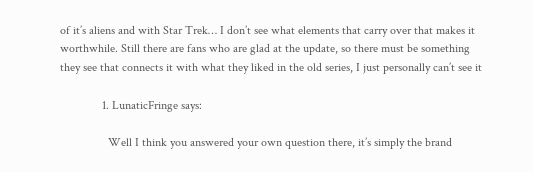of it’s aliens and with Star Trek… I don’t see what elements that carry over that makes it worthwhile. Still there are fans who are glad at the update, so there must be something they see that connects it with what they liked in the old series, I just personally can’t see it

              1. LunaticFringe says:

                Well I think you answered your own question there, it’s simply the brand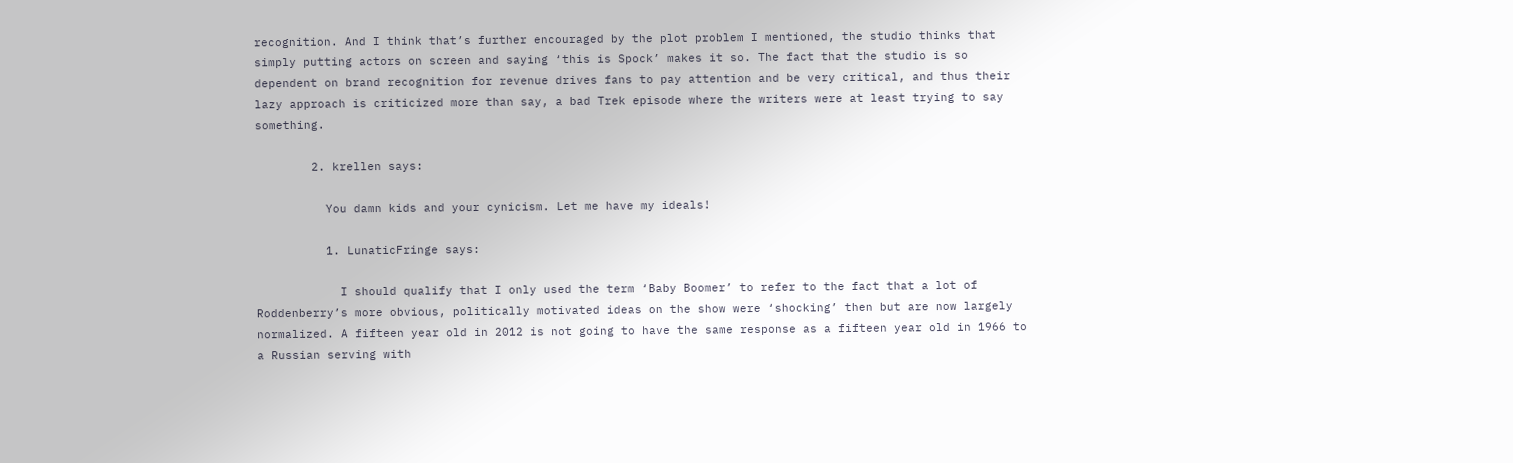recognition. And I think that’s further encouraged by the plot problem I mentioned, the studio thinks that simply putting actors on screen and saying ‘this is Spock’ makes it so. The fact that the studio is so dependent on brand recognition for revenue drives fans to pay attention and be very critical, and thus their lazy approach is criticized more than say, a bad Trek episode where the writers were at least trying to say something.

        2. krellen says:

          You damn kids and your cynicism. Let me have my ideals!

          1. LunaticFringe says:

            I should qualify that I only used the term ‘Baby Boomer’ to refer to the fact that a lot of Roddenberry’s more obvious, politically motivated ideas on the show were ‘shocking’ then but are now largely normalized. A fifteen year old in 2012 is not going to have the same response as a fifteen year old in 1966 to a Russian serving with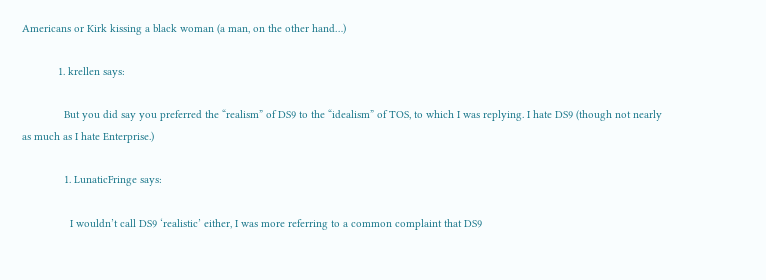Americans or Kirk kissing a black woman (a man, on the other hand…)

            1. krellen says:

              But you did say you preferred the “realism” of DS9 to the “idealism” of TOS, to which I was replying. I hate DS9 (though not nearly as much as I hate Enterprise.)

              1. LunaticFringe says:

                I wouldn’t call DS9 ‘realistic’ either, I was more referring to a common complaint that DS9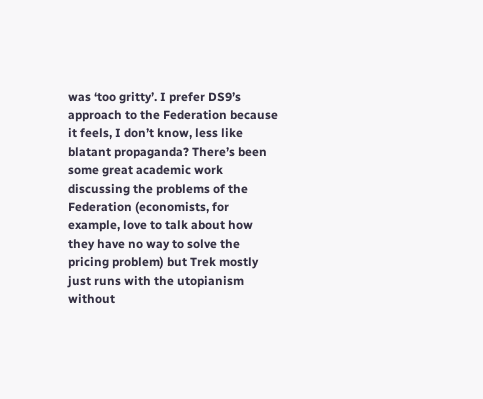was ‘too gritty’. I prefer DS9’s approach to the Federation because it feels, I don’t know, less like blatant propaganda? There’s been some great academic work discussing the problems of the Federation (economists, for example, love to talk about how they have no way to solve the pricing problem) but Trek mostly just runs with the utopianism without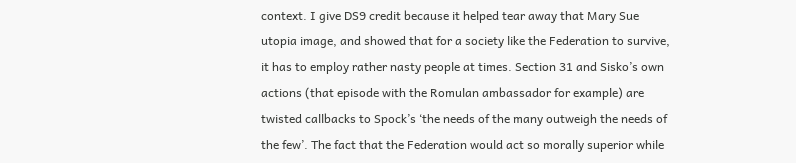context. I give DS9 credit because it helped tear away that Mary Sue utopia image, and showed that for a society like the Federation to survive, it has to employ rather nasty people at times. Section 31 and Sisko’s own actions (that episode with the Romulan ambassador for example) are twisted callbacks to Spock’s ‘the needs of the many outweigh the needs of the few’. The fact that the Federation would act so morally superior while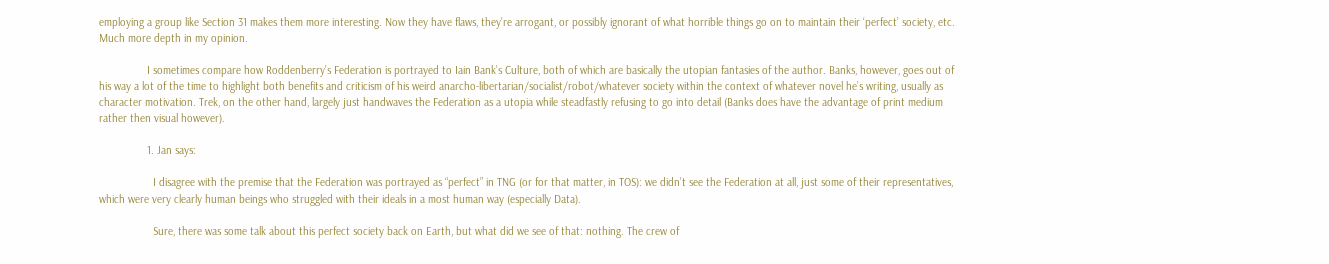employing a group like Section 31 makes them more interesting. Now they have flaws, they’re arrogant, or possibly ignorant of what horrible things go on to maintain their ‘perfect’ society, etc. Much more depth in my opinion.

                I sometimes compare how Roddenberry’s Federation is portrayed to Iain Bank’s Culture, both of which are basically the utopian fantasies of the author. Banks, however, goes out of his way a lot of the time to highlight both benefits and criticism of his weird anarcho-libertarian/socialist/robot/whatever society within the context of whatever novel he’s writing, usually as character motivation. Trek, on the other hand, largely just handwaves the Federation as a utopia while steadfastly refusing to go into detail (Banks does have the advantage of print medium rather then visual however).

                1. Jan says:

                  I disagree with the premise that the Federation was portrayed as “perfect” in TNG (or for that matter, in TOS): we didn’t see the Federation at all, just some of their representatives, which were very clearly human beings who struggled with their ideals in a most human way (especially Data).

                  Sure, there was some talk about this perfect society back on Earth, but what did we see of that: nothing. The crew of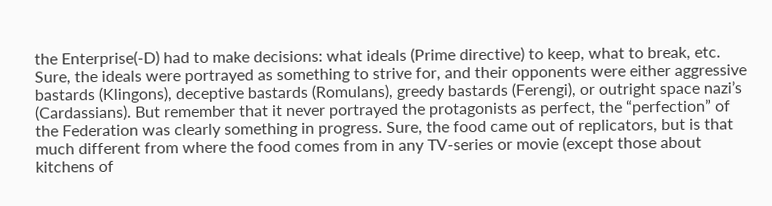the Enterprise(-D) had to make decisions: what ideals (Prime directive) to keep, what to break, etc. Sure, the ideals were portrayed as something to strive for, and their opponents were either aggressive bastards (Klingons), deceptive bastards (Romulans), greedy bastards (Ferengi), or outright space nazi’s (Cardassians). But remember that it never portrayed the protagonists as perfect, the “perfection” of the Federation was clearly something in progress. Sure, the food came out of replicators, but is that much different from where the food comes from in any TV-series or movie (except those about kitchens of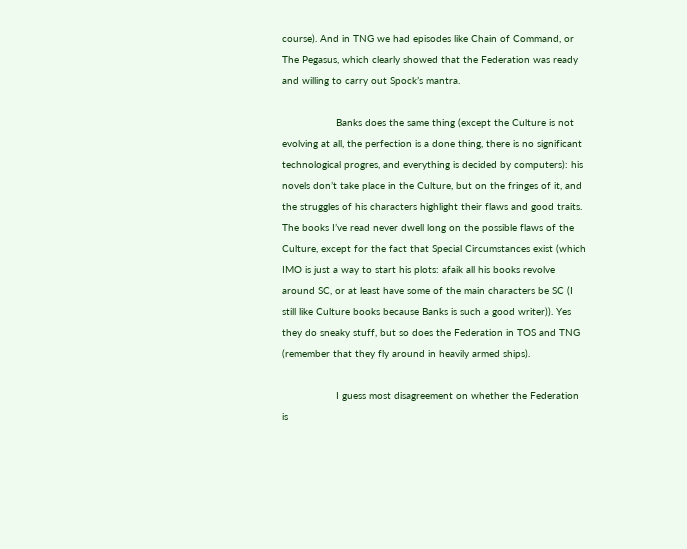course). And in TNG we had episodes like Chain of Command, or The Pegasus, which clearly showed that the Federation was ready and willing to carry out Spock’s mantra.

                  Banks does the same thing (except the Culture is not evolving at all, the perfection is a done thing, there is no significant technological progres, and everything is decided by computers): his novels don’t take place in the Culture, but on the fringes of it, and the struggles of his characters highlight their flaws and good traits. The books I’ve read never dwell long on the possible flaws of the Culture, except for the fact that Special Circumstances exist (which IMO is just a way to start his plots: afaik all his books revolve around SC, or at least have some of the main characters be SC (I still like Culture books because Banks is such a good writer)). Yes they do sneaky stuff, but so does the Federation in TOS and TNG (remember that they fly around in heavily armed ships).

                  I guess most disagreement on whether the Federation is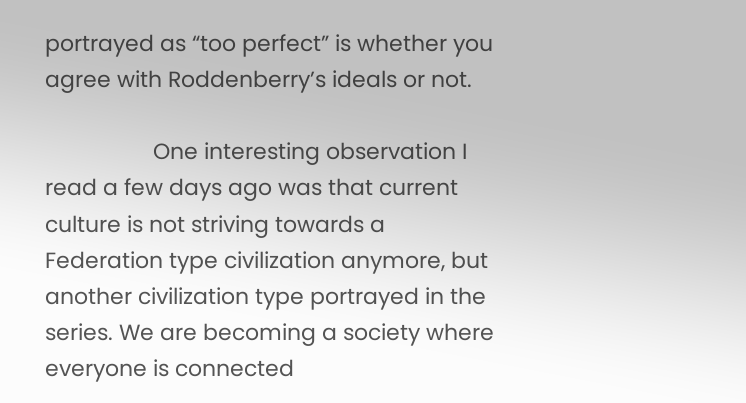portrayed as “too perfect” is whether you agree with Roddenberry’s ideals or not.

                  One interesting observation I read a few days ago was that current culture is not striving towards a Federation type civilization anymore, but another civilization type portrayed in the series. We are becoming a society where everyone is connected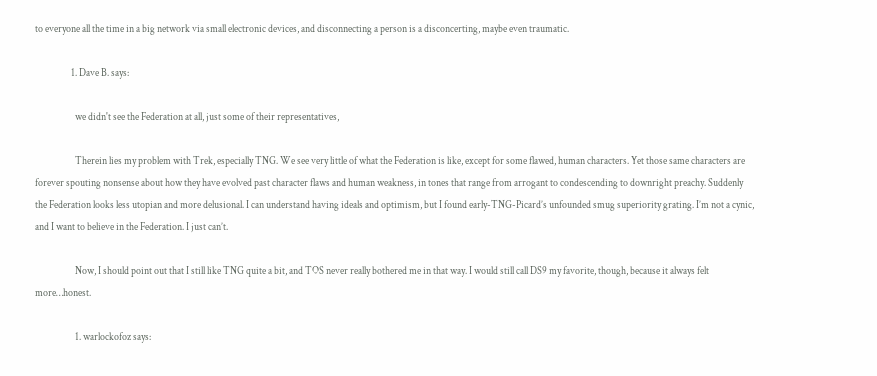to everyone all the time in a big network via small electronic devices, and disconnecting a person is a disconcerting, maybe even traumatic.

                  1. Dave B. says:

                    we didn't see the Federation at all, just some of their representatives,

                    Therein lies my problem with Trek, especially TNG. We see very little of what the Federation is like, except for some flawed, human characters. Yet those same characters are forever spouting nonsense about how they have evolved past character flaws and human weakness, in tones that range from arrogant to condescending to downright preachy. Suddenly the Federation looks less utopian and more delusional. I can understand having ideals and optimism, but I found early-TNG-Picard’s unfounded smug superiority grating. I’m not a cynic, and I want to believe in the Federation. I just can’t.

                    Now, I should point out that I still like TNG quite a bit, and TOS never really bothered me in that way. I would still call DS9 my favorite, though, because it always felt more…honest.

                    1. warlockofoz says: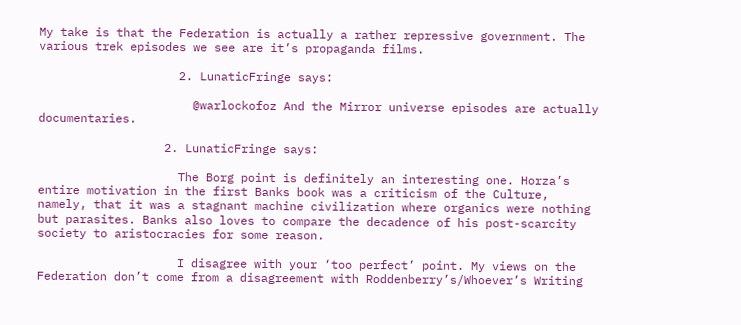My take is that the Federation is actually a rather repressive government. The various trek episodes we see are it’s propaganda films.

                    2. LunaticFringe says:

                      @warlockofoz And the Mirror universe episodes are actually documentaries.

                  2. LunaticFringe says:

                    The Borg point is definitely an interesting one. Horza’s entire motivation in the first Banks book was a criticism of the Culture, namely, that it was a stagnant machine civilization where organics were nothing but parasites. Banks also loves to compare the decadence of his post-scarcity society to aristocracies for some reason.

                    I disagree with your ‘too perfect’ point. My views on the Federation don’t come from a disagreement with Roddenberry’s/Whoever’s Writing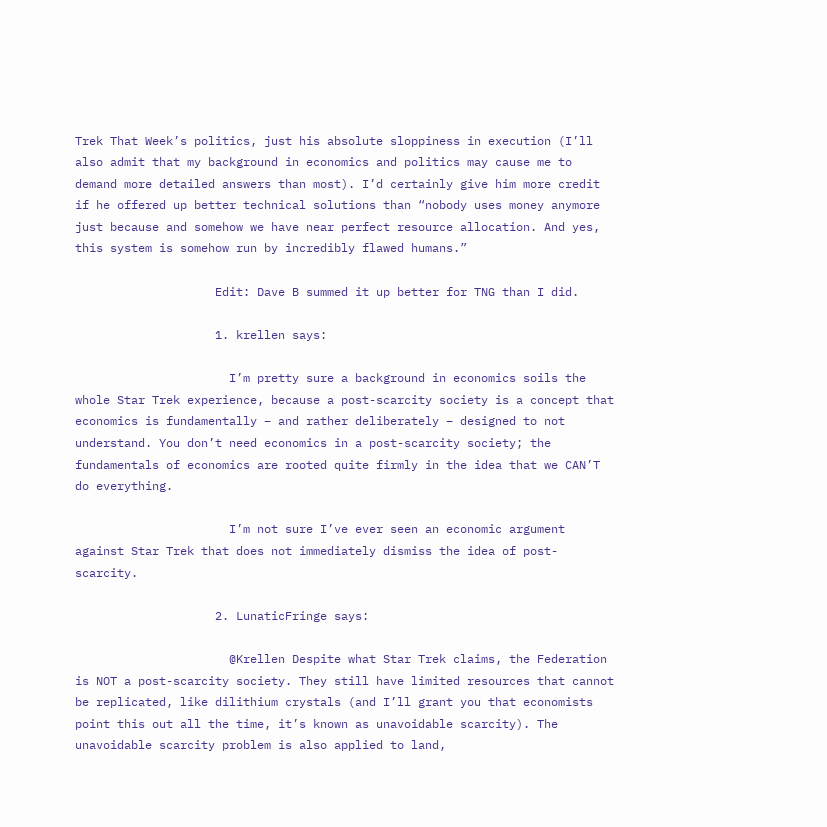Trek That Week’s politics, just his absolute sloppiness in execution (I’ll also admit that my background in economics and politics may cause me to demand more detailed answers than most). I’d certainly give him more credit if he offered up better technical solutions than “nobody uses money anymore just because and somehow we have near perfect resource allocation. And yes, this system is somehow run by incredibly flawed humans.”

                    Edit: Dave B summed it up better for TNG than I did.

                    1. krellen says:

                      I’m pretty sure a background in economics soils the whole Star Trek experience, because a post-scarcity society is a concept that economics is fundamentally – and rather deliberately – designed to not understand. You don’t need economics in a post-scarcity society; the fundamentals of economics are rooted quite firmly in the idea that we CAN’T do everything.

                      I’m not sure I’ve ever seen an economic argument against Star Trek that does not immediately dismiss the idea of post-scarcity.

                    2. LunaticFringe says:

                      @Krellen Despite what Star Trek claims, the Federation is NOT a post-scarcity society. They still have limited resources that cannot be replicated, like dilithium crystals (and I’ll grant you that economists point this out all the time, it’s known as unavoidable scarcity). The unavoidable scarcity problem is also applied to land,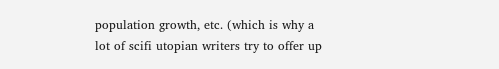population growth, etc. (which is why a lot of scifi utopian writers try to offer up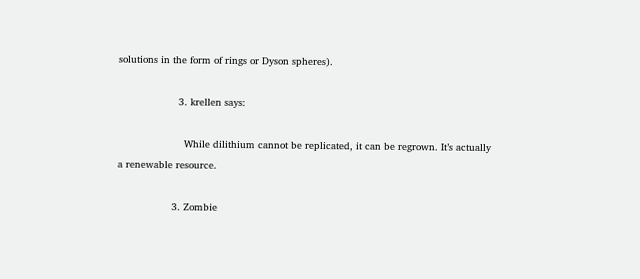solutions in the form of rings or Dyson spheres).

                    3. krellen says:

                      While dilithium cannot be replicated, it can be regrown. It’s actually a renewable resource.

                  3. Zombie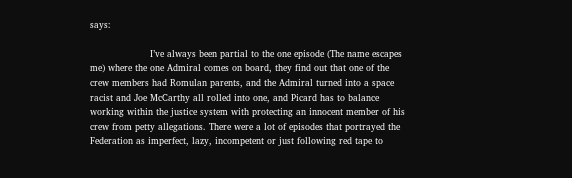says:

                    I’ve always been partial to the one episode (The name escapes me) where the one Admiral comes on board, they find out that one of the crew members had Romulan parents, and the Admiral turned into a space racist and Joe McCarthy all rolled into one, and Picard has to balance working within the justice system with protecting an innocent member of his crew from petty allegations. There were a lot of episodes that portrayed the Federation as imperfect, lazy, incompetent or just following red tape to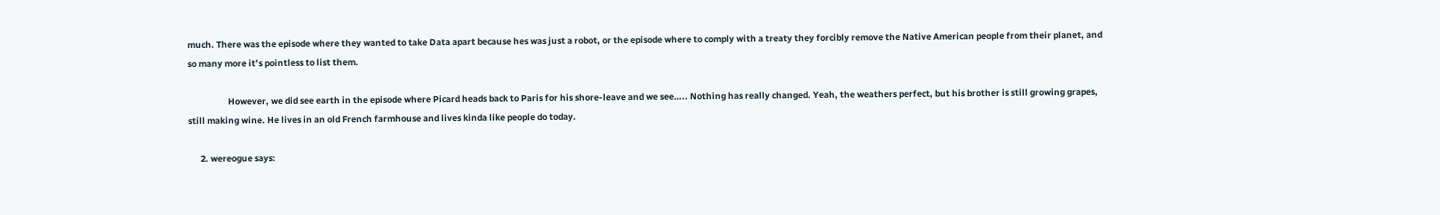much. There was the episode where they wanted to take Data apart because hes was just a robot, or the episode where to comply with a treaty they forcibly remove the Native American people from their planet, and so many more it’s pointless to list them.

                    However, we did see earth in the episode where Picard heads back to Paris for his shore-leave and we see….. Nothing has really changed. Yeah, the weathers perfect, but his brother is still growing grapes, still making wine. He lives in an old French farmhouse and lives kinda like people do today.

      2. wereogue says: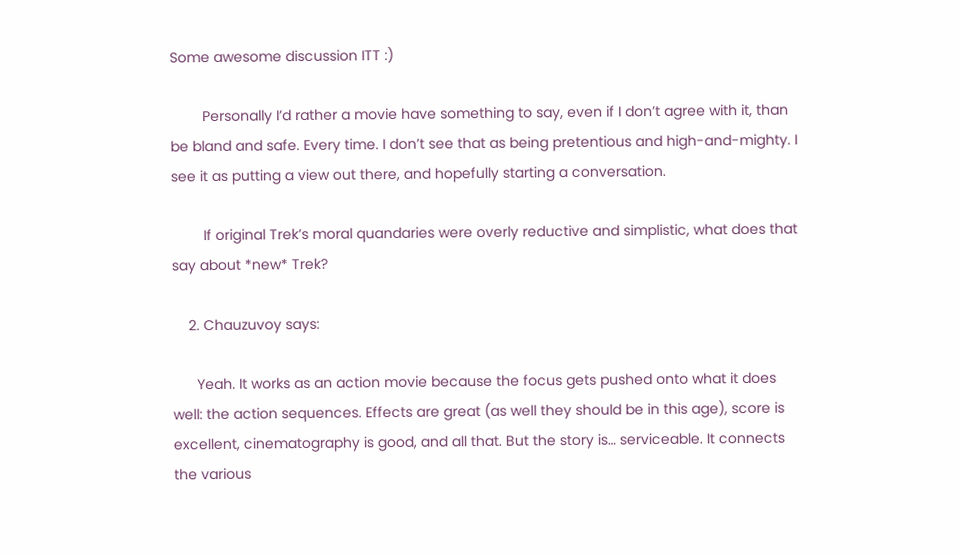Some awesome discussion ITT :)

        Personally I’d rather a movie have something to say, even if I don’t agree with it, than be bland and safe. Every time. I don’t see that as being pretentious and high-and-mighty. I see it as putting a view out there, and hopefully starting a conversation.

        If original Trek’s moral quandaries were overly reductive and simplistic, what does that say about *new* Trek?

    2. Chauzuvoy says:

      Yeah. It works as an action movie because the focus gets pushed onto what it does well: the action sequences. Effects are great (as well they should be in this age), score is excellent, cinematography is good, and all that. But the story is… serviceable. It connects the various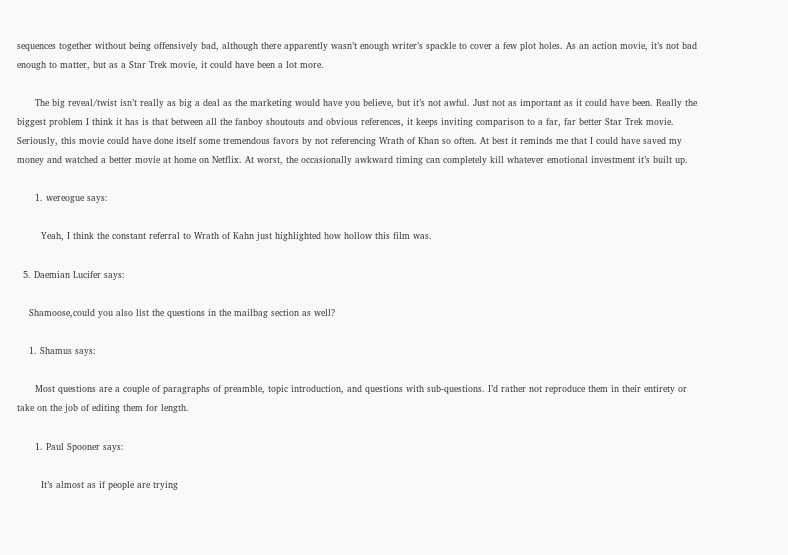sequences together without being offensively bad, although there apparently wasn’t enough writer’s spackle to cover a few plot holes. As an action movie, it’s not bad enough to matter, but as a Star Trek movie, it could have been a lot more.

      The big reveal/twist isn’t really as big a deal as the marketing would have you believe, but it’s not awful. Just not as important as it could have been. Really the biggest problem I think it has is that between all the fanboy shoutouts and obvious references, it keeps inviting comparison to a far, far better Star Trek movie. Seriously, this movie could have done itself some tremendous favors by not referencing Wrath of Khan so often. At best it reminds me that I could have saved my money and watched a better movie at home on Netflix. At worst, the occasionally awkward timing can completely kill whatever emotional investment it’s built up.

      1. wereogue says:

        Yeah, I think the constant referral to Wrath of Kahn just highlighted how hollow this film was.

  5. Daemian Lucifer says:

    Shamoose,could you also list the questions in the mailbag section as well?

    1. Shamus says:

      Most questions are a couple of paragraphs of preamble, topic introduction, and questions with sub-questions. I’d rather not reproduce them in their entirety or take on the job of editing them for length.

      1. Paul Spooner says:

        It’s almost as if people are trying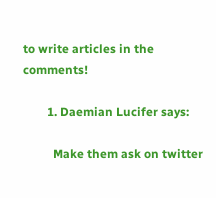to write articles in the comments!

        1. Daemian Lucifer says:

          Make them ask on twitter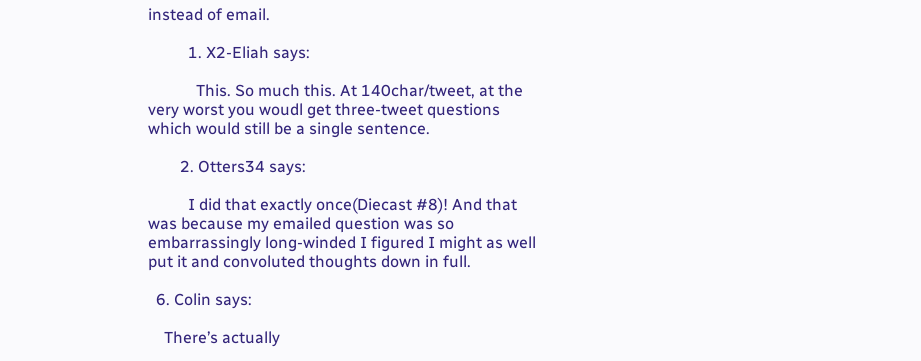instead of email.

          1. X2-Eliah says:

            This. So much this. At 140char/tweet, at the very worst you woudl get three-tweet questions which would still be a single sentence.

        2. Otters34 says:

          I did that exactly once(Diecast #8)! And that was because my emailed question was so embarrassingly long-winded I figured I might as well put it and convoluted thoughts down in full.

  6. Colin says:

    There’s actually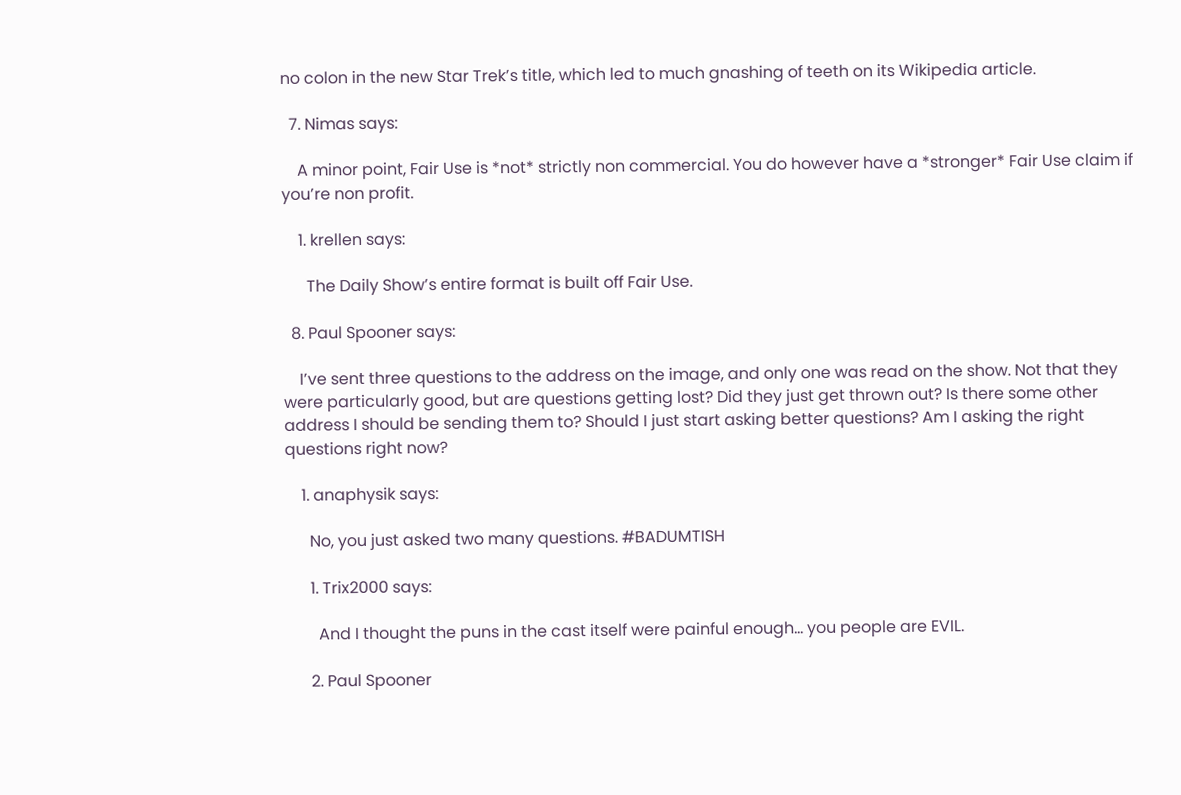no colon in the new Star Trek’s title, which led to much gnashing of teeth on its Wikipedia article.

  7. Nimas says:

    A minor point, Fair Use is *not* strictly non commercial. You do however have a *stronger* Fair Use claim if you’re non profit.

    1. krellen says:

      The Daily Show’s entire format is built off Fair Use.

  8. Paul Spooner says:

    I’ve sent three questions to the address on the image, and only one was read on the show. Not that they were particularly good, but are questions getting lost? Did they just get thrown out? Is there some other address I should be sending them to? Should I just start asking better questions? Am I asking the right questions right now?

    1. anaphysik says:

      No, you just asked two many questions. #BADUMTISH

      1. Trix2000 says:

        And I thought the puns in the cast itself were painful enough… you people are EVIL.

      2. Paul Spooner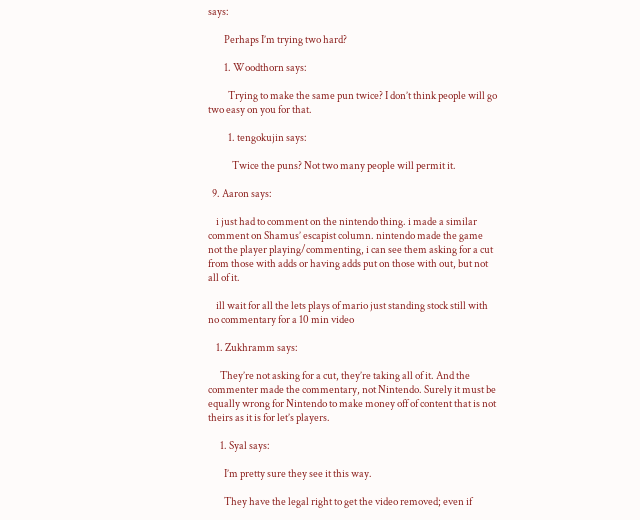says:

        Perhaps I’m trying two hard?

        1. Woodthorn says:

          Trying to make the same pun twice? I don’t think people will go two easy on you for that.

          1. tengokujin says:

            Twice the puns? Not two many people will permit it.

  9. Aaron says:

    i just had to comment on the nintendo thing. i made a similar comment on Shamus’ escapist column. nintendo made the game not the player playing/commenting, i can see them asking for a cut from those with adds or having adds put on those with out, but not all of it.

    ill wait for all the lets plays of mario just standing stock still with no commentary for a 10 min video

    1. Zukhramm says:

      They’re not asking for a cut, they’re taking all of it. And the commenter made the commentary, not Nintendo. Surely it must be equally wrong for Nintendo to make money off of content that is not theirs as it is for let’s players.

      1. Syal says:

        I’m pretty sure they see it this way.

        They have the legal right to get the video removed; even if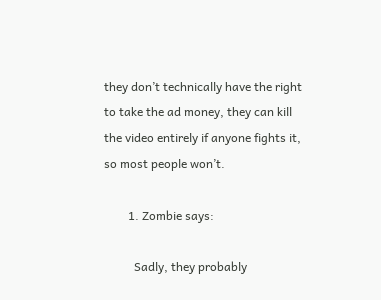they don’t technically have the right to take the ad money, they can kill the video entirely if anyone fights it, so most people won’t.

        1. Zombie says:

          Sadly, they probably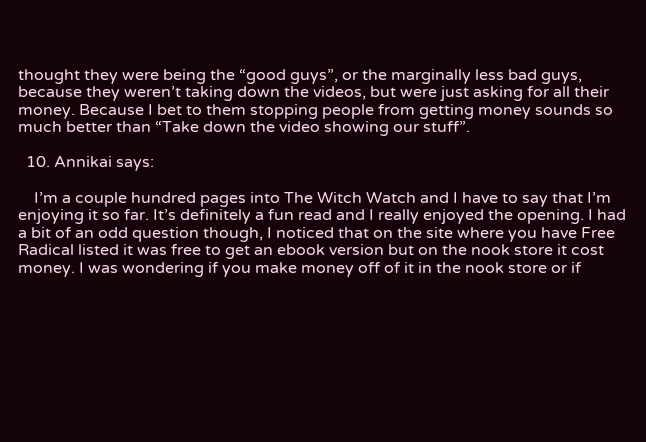thought they were being the “good guys”, or the marginally less bad guys, because they weren’t taking down the videos, but were just asking for all their money. Because I bet to them stopping people from getting money sounds so much better than “Take down the video showing our stuff”.

  10. Annikai says:

    I’m a couple hundred pages into The Witch Watch and I have to say that I’m enjoying it so far. It’s definitely a fun read and I really enjoyed the opening. I had a bit of an odd question though, I noticed that on the site where you have Free Radical listed it was free to get an ebook version but on the nook store it cost money. I was wondering if you make money off of it in the nook store or if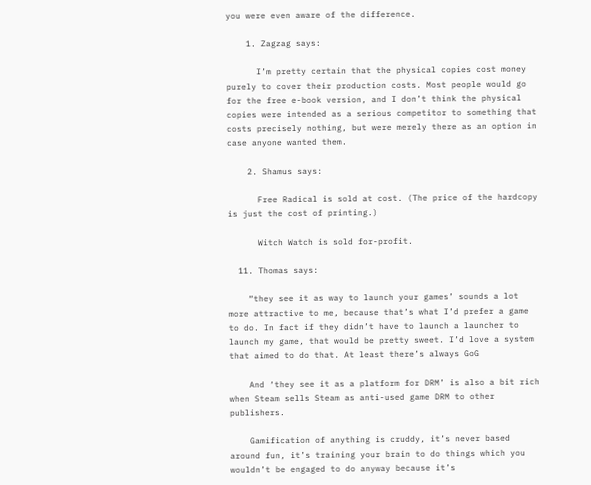you were even aware of the difference.

    1. Zagzag says:

      I’m pretty certain that the physical copies cost money purely to cover their production costs. Most people would go for the free e-book version, and I don’t think the physical copies were intended as a serious competitor to something that costs precisely nothing, but were merely there as an option in case anyone wanted them.

    2. Shamus says:

      Free Radical is sold at cost. (The price of the hardcopy is just the cost of printing.)

      Witch Watch is sold for-profit.

  11. Thomas says:

    “they see it as way to launch your games’ sounds a lot more attractive to me, because that’s what I’d prefer a game to do. In fact if they didn’t have to launch a launcher to launch my game, that would be pretty sweet. I’d love a system that aimed to do that. At least there’s always GoG

    And ‘they see it as a platform for DRM’ is also a bit rich when Steam sells Steam as anti-used game DRM to other publishers.

    Gamification of anything is cruddy, it’s never based around fun, it’s training your brain to do things which you wouldn’t be engaged to do anyway because it’s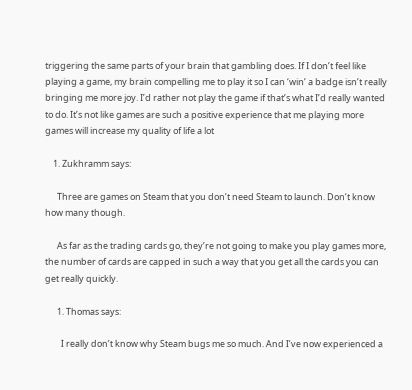triggering the same parts of your brain that gambling does. If I don’t feel like playing a game, my brain compelling me to play it so I can ‘win’ a badge isn’t really bringing me more joy. I’d rather not play the game if that’s what I’d really wanted to do. It’s not like games are such a positive experience that me playing more games will increase my quality of life a lot

    1. Zukhramm says:

      Three are games on Steam that you don’t need Steam to launch. Don’t know how many though.

      As far as the trading cards go, they’re not going to make you play games more, the number of cards are capped in such a way that you get all the cards you can get really quickly.

      1. Thomas says:

        I really don’t know why Steam bugs me so much. And I’ve now experienced a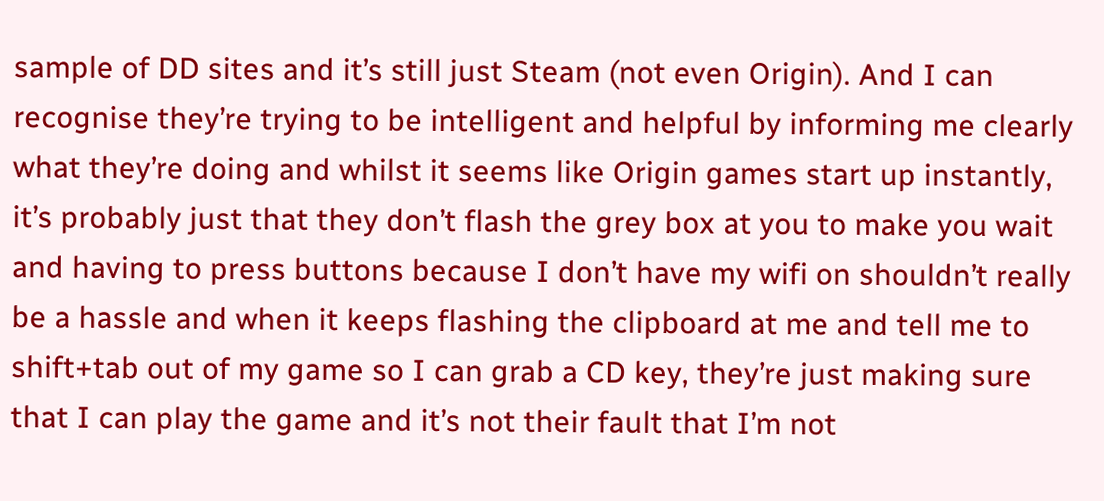sample of DD sites and it’s still just Steam (not even Origin). And I can recognise they’re trying to be intelligent and helpful by informing me clearly what they’re doing and whilst it seems like Origin games start up instantly, it’s probably just that they don’t flash the grey box at you to make you wait and having to press buttons because I don’t have my wifi on shouldn’t really be a hassle and when it keeps flashing the clipboard at me and tell me to shift+tab out of my game so I can grab a CD key, they’re just making sure that I can play the game and it’s not their fault that I’m not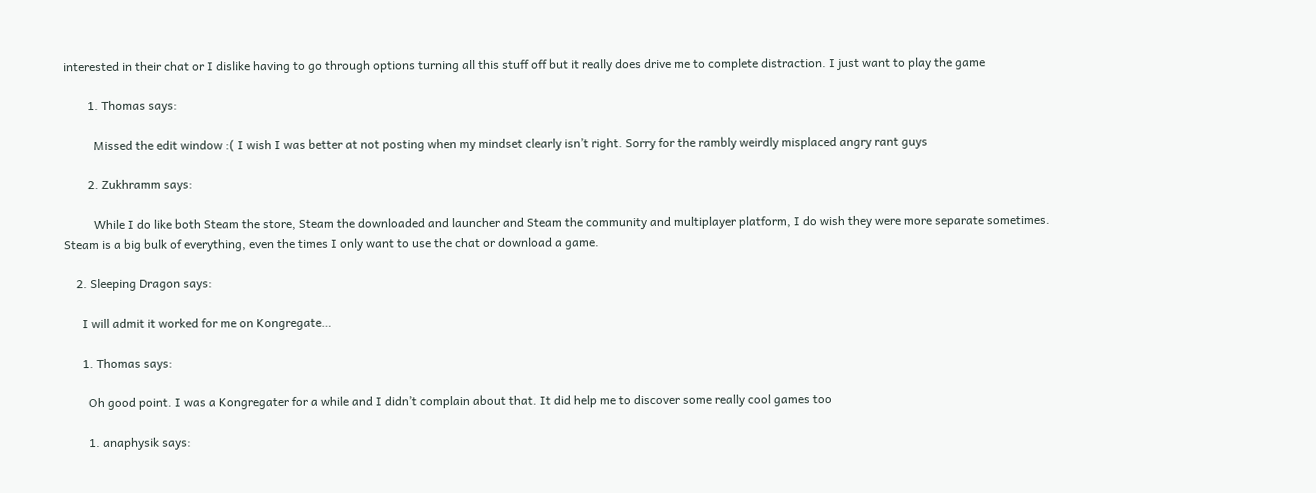interested in their chat or I dislike having to go through options turning all this stuff off but it really does drive me to complete distraction. I just want to play the game

        1. Thomas says:

          Missed the edit window :( I wish I was better at not posting when my mindset clearly isn’t right. Sorry for the rambly weirdly misplaced angry rant guys

        2. Zukhramm says:

          While I do like both Steam the store, Steam the downloaded and launcher and Steam the community and multiplayer platform, I do wish they were more separate sometimes. Steam is a big bulk of everything, even the times I only want to use the chat or download a game.

    2. Sleeping Dragon says:

      I will admit it worked for me on Kongregate…

      1. Thomas says:

        Oh good point. I was a Kongregater for a while and I didn’t complain about that. It did help me to discover some really cool games too

        1. anaphysik says: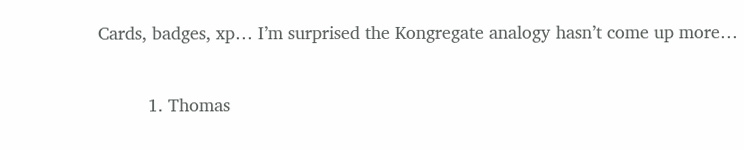Cards, badges, xp… I’m surprised the Kongregate analogy hasn’t come up more…

          1. Thomas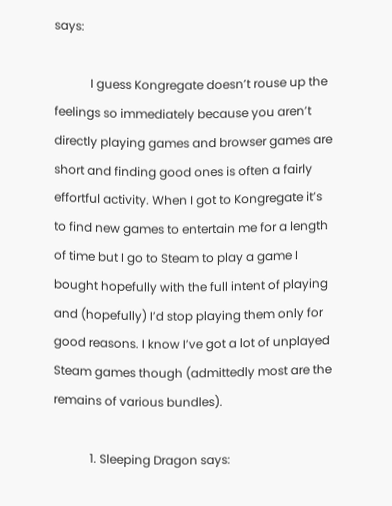says:

            I guess Kongregate doesn’t rouse up the feelings so immediately because you aren’t directly playing games and browser games are short and finding good ones is often a fairly effortful activity. When I got to Kongregate it’s to find new games to entertain me for a length of time but I go to Steam to play a game I bought hopefully with the full intent of playing and (hopefully) I’d stop playing them only for good reasons. I know I’ve got a lot of unplayed Steam games though (admittedly most are the remains of various bundles).

            1. Sleeping Dragon says: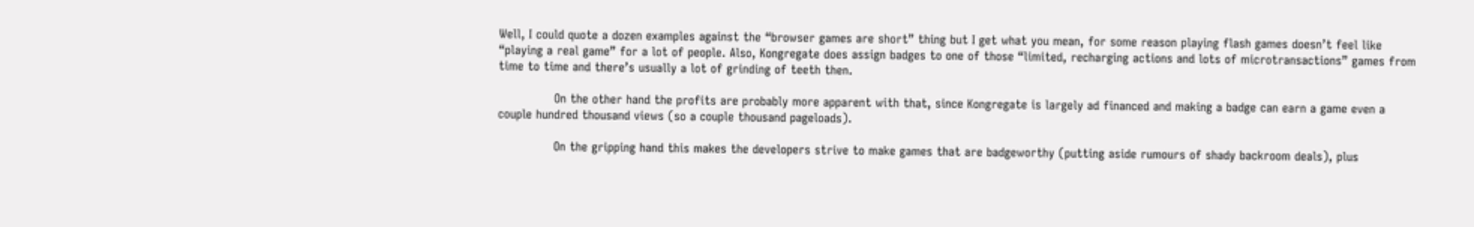Well, I could quote a dozen examples against the “browser games are short” thing but I get what you mean, for some reason playing flash games doesn’t feel like “playing a real game” for a lot of people. Also, Kongregate does assign badges to one of those “limited, recharging actions and lots of microtransactions” games from time to time and there’s usually a lot of grinding of teeth then.

              On the other hand the profits are probably more apparent with that, since Kongregate is largely ad financed and making a badge can earn a game even a couple hundred thousand views (so a couple thousand pageloads).

              On the gripping hand this makes the developers strive to make games that are badgeworthy (putting aside rumours of shady backroom deals), plus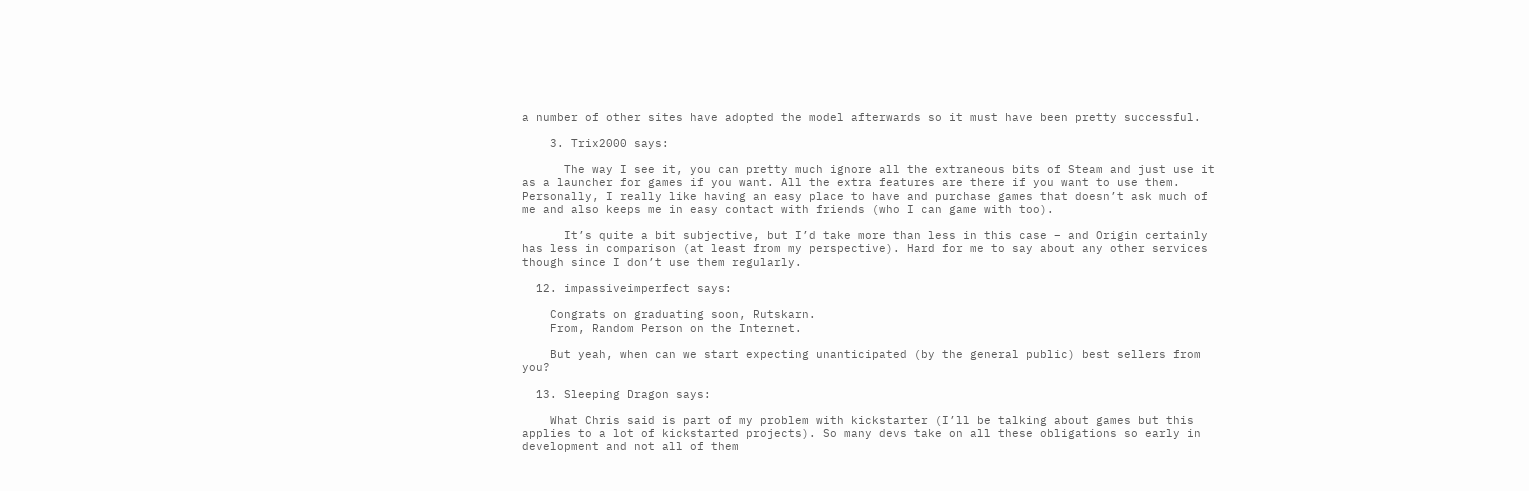a number of other sites have adopted the model afterwards so it must have been pretty successful.

    3. Trix2000 says:

      The way I see it, you can pretty much ignore all the extraneous bits of Steam and just use it as a launcher for games if you want. All the extra features are there if you want to use them. Personally, I really like having an easy place to have and purchase games that doesn’t ask much of me and also keeps me in easy contact with friends (who I can game with too).

      It’s quite a bit subjective, but I’d take more than less in this case – and Origin certainly has less in comparison (at least from my perspective). Hard for me to say about any other services though since I don’t use them regularly.

  12. impassiveimperfect says:

    Congrats on graduating soon, Rutskarn.
    From, Random Person on the Internet.

    But yeah, when can we start expecting unanticipated (by the general public) best sellers from you?

  13. Sleeping Dragon says:

    What Chris said is part of my problem with kickstarter (I’ll be talking about games but this applies to a lot of kickstarted projects). So many devs take on all these obligations so early in development and not all of them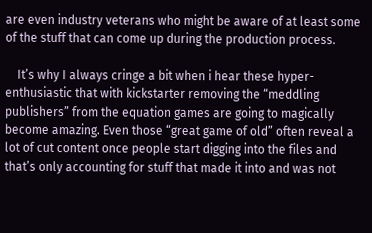are even industry veterans who might be aware of at least some of the stuff that can come up during the production process.

    It’s why I always cringe a bit when i hear these hyper-enthusiastic that with kickstarter removing the “meddling publishers” from the equation games are going to magically become amazing. Even those “great game of old” often reveal a lot of cut content once people start digging into the files and that’s only accounting for stuff that made it into and was not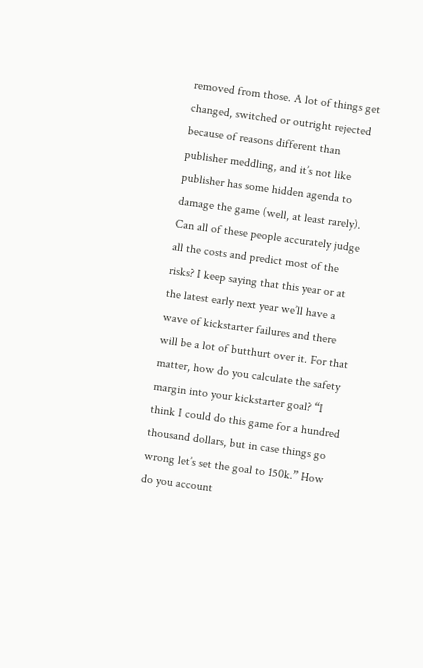removed from those. A lot of things get changed, switched or outright rejected because of reasons different than publisher meddling, and it’s not like publisher has some hidden agenda to damage the game (well, at least rarely). Can all of these people accurately judge all the costs and predict most of the risks? I keep saying that this year or at the latest early next year we’ll have a wave of kickstarter failures and there will be a lot of butthurt over it. For that matter, how do you calculate the safety margin into your kickstarter goal? “I think I could do this game for a hundred thousand dollars, but in case things go wrong let’s set the goal to 150k.” How do you account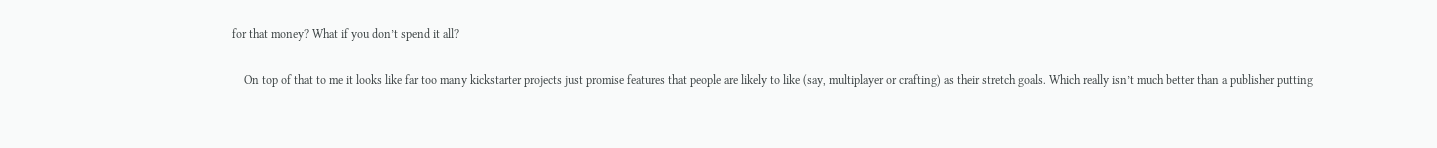for that money? What if you don’t spend it all?

    On top of that to me it looks like far too many kickstarter projects just promise features that people are likely to like (say, multiplayer or crafting) as their stretch goals. Which really isn’t much better than a publisher putting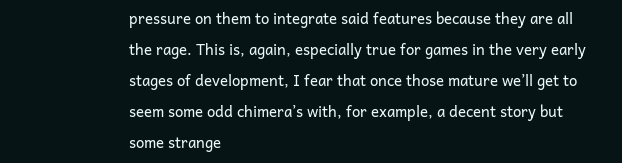pressure on them to integrate said features because they are all the rage. This is, again, especially true for games in the very early stages of development, I fear that once those mature we’ll get to seem some odd chimera’s with, for example, a decent story but some strange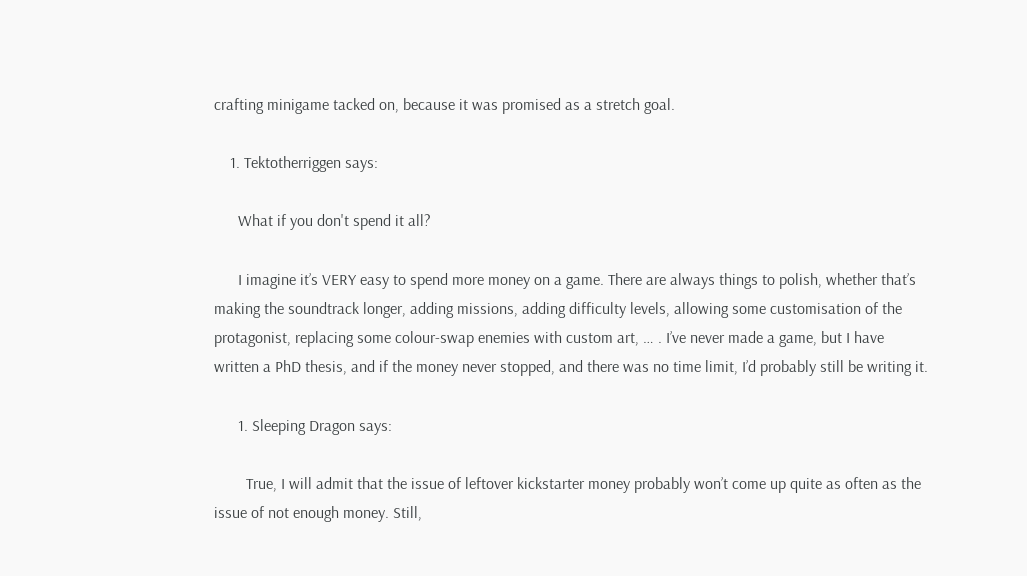crafting minigame tacked on, because it was promised as a stretch goal.

    1. Tektotherriggen says:

      What if you don't spend it all?

      I imagine it’s VERY easy to spend more money on a game. There are always things to polish, whether that’s making the soundtrack longer, adding missions, adding difficulty levels, allowing some customisation of the protagonist, replacing some colour-swap enemies with custom art, … . I’ve never made a game, but I have written a PhD thesis, and if the money never stopped, and there was no time limit, I’d probably still be writing it.

      1. Sleeping Dragon says:

        True, I will admit that the issue of leftover kickstarter money probably won’t come up quite as often as the issue of not enough money. Still,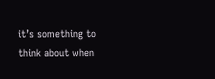it’s something to think about when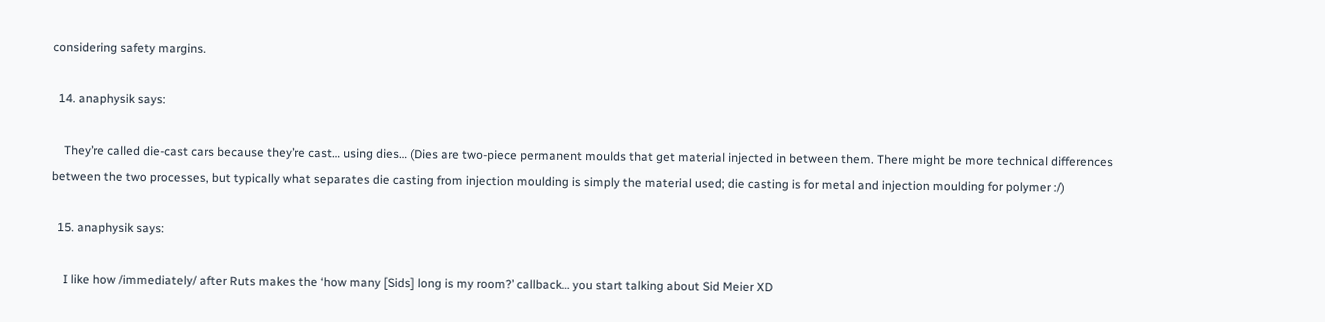considering safety margins.

  14. anaphysik says:

    They’re called die-cast cars because they’re cast… using dies… (Dies are two-piece permanent moulds that get material injected in between them. There might be more technical differences between the two processes, but typically what separates die casting from injection moulding is simply the material used; die casting is for metal and injection moulding for polymer :/)

  15. anaphysik says:

    I like how /immediately/ after Ruts makes the ‘how many [Sids] long is my room?’ callback… you start talking about Sid Meier XD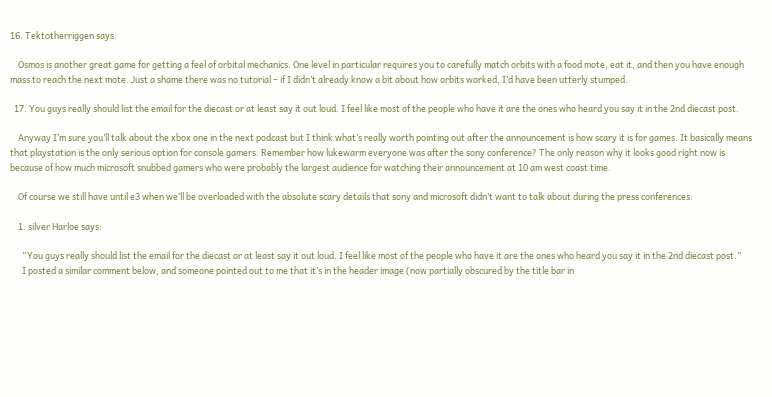16. Tektotherriggen says:

    Osmos is another great game for getting a feel of orbital mechanics. One level in particular requires you to carefully match orbits with a food mote, eat it, and then you have enough mass to reach the next mote. Just a shame there was no tutorial – if I didn’t already know a bit about how orbits worked, I’d have been utterly stumped.

  17. You guys really should list the email for the diecast or at least say it out loud. I feel like most of the people who have it are the ones who heard you say it in the 2nd diecast post.

    Anyway I’m sure you’ll talk about the xbox one in the next podcast but I think what’s really worth pointing out after the announcement is how scary it is for games. It basically means that playstation is the only serious option for console gamers. Remember how lukewarm everyone was after the sony conference? The only reason why it looks good right now is because of how much microsoft snubbed gamers who were probably the largest audience for watching their announcement at 10 am west coast time.

    Of course we still have until e3 when we’ll be overloaded with the absolute scary details that sony and microsoft didn’t want to talk about during the press conferences.

    1. silver Harloe says:

      “You guys really should list the email for the diecast or at least say it out loud. I feel like most of the people who have it are the ones who heard you say it in the 2nd diecast post.”
      I posted a similar comment below, and someone pointed out to me that it’s in the header image (now partially obscured by the title bar in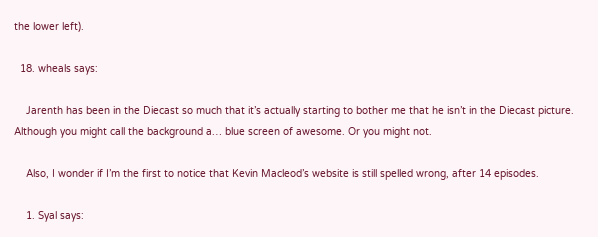the lower left).

  18. wheals says:

    Jarenth has been in the Diecast so much that it’s actually starting to bother me that he isn’t in the Diecast picture. Although you might call the background a… blue screen of awesome. Or you might not.

    Also, I wonder if I’m the first to notice that Kevin Macleod’s website is still spelled wrong, after 14 episodes.

    1. Syal says: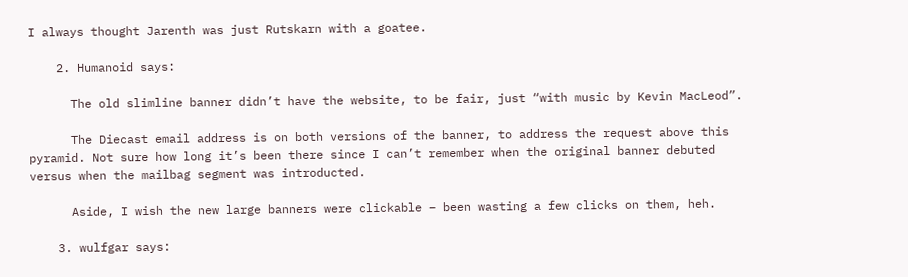I always thought Jarenth was just Rutskarn with a goatee.

    2. Humanoid says:

      The old slimline banner didn’t have the website, to be fair, just “with music by Kevin MacLeod”.

      The Diecast email address is on both versions of the banner, to address the request above this pyramid. Not sure how long it’s been there since I can’t remember when the original banner debuted versus when the mailbag segment was introducted.

      Aside, I wish the new large banners were clickable – been wasting a few clicks on them, heh.

    3. wulfgar says: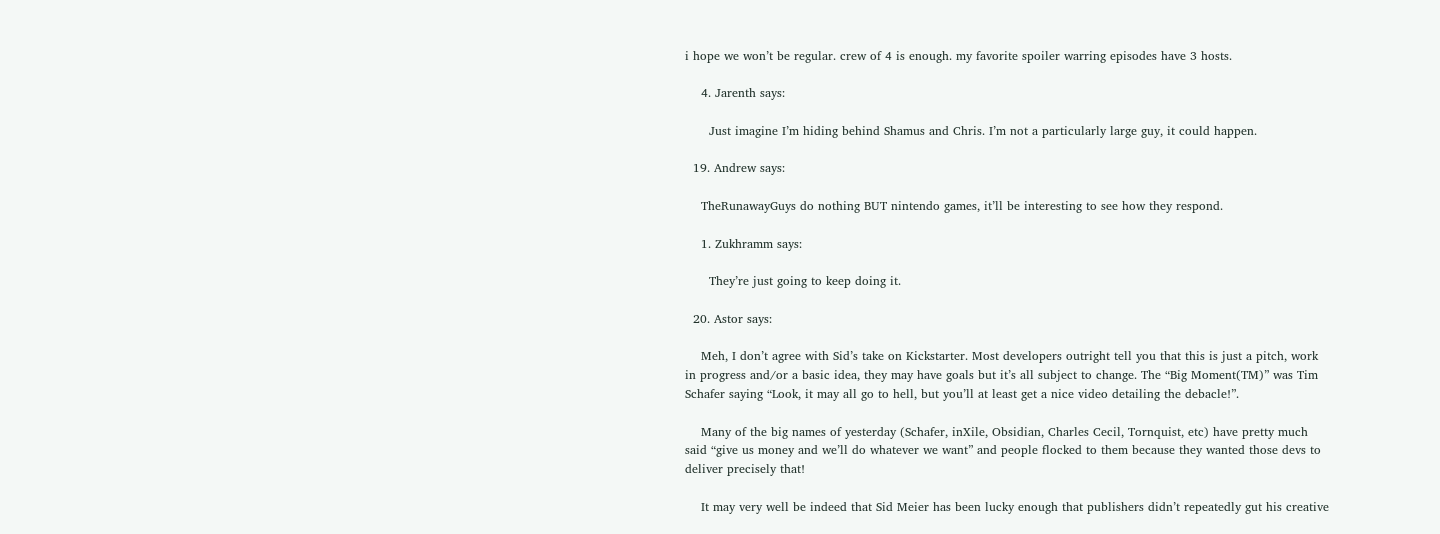i hope we won’t be regular. crew of 4 is enough. my favorite spoiler warring episodes have 3 hosts.

    4. Jarenth says:

      Just imagine I’m hiding behind Shamus and Chris. I’m not a particularly large guy, it could happen.

  19. Andrew says:

    TheRunawayGuys do nothing BUT nintendo games, it’ll be interesting to see how they respond.

    1. Zukhramm says:

      They’re just going to keep doing it.

  20. Astor says:

    Meh, I don’t agree with Sid’s take on Kickstarter. Most developers outright tell you that this is just a pitch, work in progress and/or a basic idea, they may have goals but it’s all subject to change. The “Big Moment(TM)” was Tim Schafer saying “Look, it may all go to hell, but you’ll at least get a nice video detailing the debacle!”.

    Many of the big names of yesterday (Schafer, inXile, Obsidian, Charles Cecil, Tornquist, etc) have pretty much said “give us money and we’ll do whatever we want” and people flocked to them because they wanted those devs to deliver precisely that!

    It may very well be indeed that Sid Meier has been lucky enough that publishers didn’t repeatedly gut his creative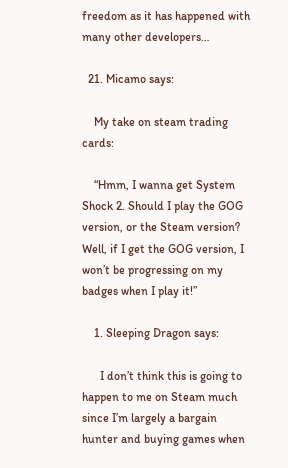freedom as it has happened with many other developers…

  21. Micamo says:

    My take on steam trading cards:

    “Hmm, I wanna get System Shock 2. Should I play the GOG version, or the Steam version? Well, if I get the GOG version, I won’t be progressing on my badges when I play it!”

    1. Sleeping Dragon says:

      I don’t think this is going to happen to me on Steam much since I’m largely a bargain hunter and buying games when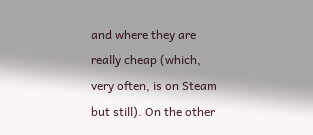and where they are really cheap (which, very often, is on Steam but still). On the other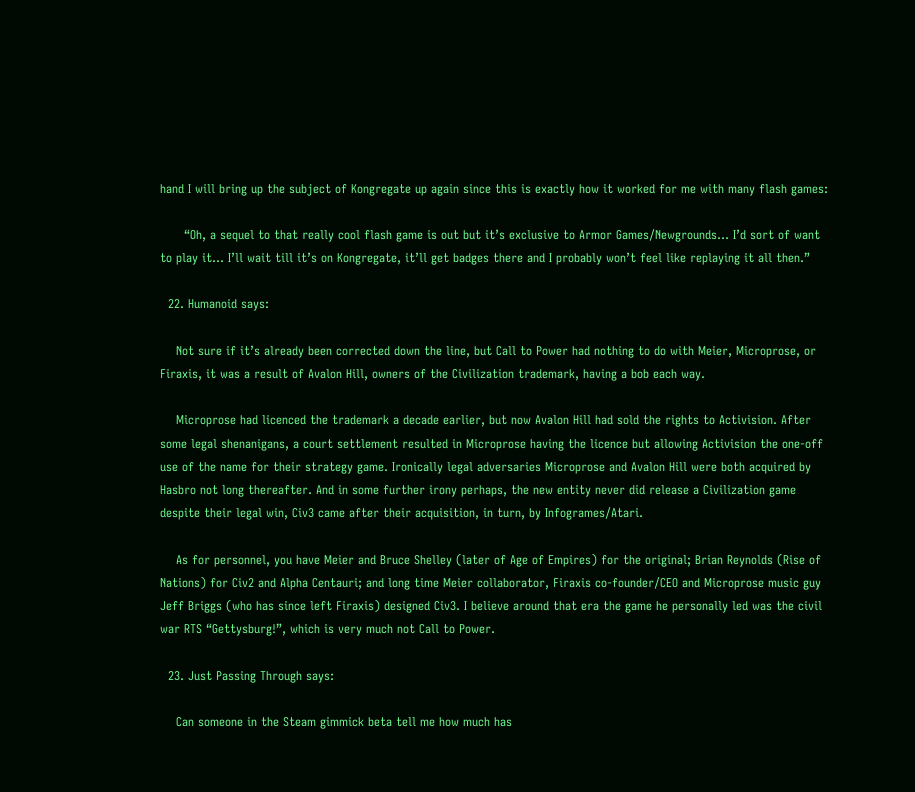hand I will bring up the subject of Kongregate up again since this is exactly how it worked for me with many flash games:

      “Oh, a sequel to that really cool flash game is out but it’s exclusive to Armor Games/Newgrounds… I’d sort of want to play it… I’ll wait till it’s on Kongregate, it’ll get badges there and I probably won’t feel like replaying it all then.”

  22. Humanoid says:

    Not sure if it’s already been corrected down the line, but Call to Power had nothing to do with Meier, Microprose, or Firaxis, it was a result of Avalon Hill, owners of the Civilization trademark, having a bob each way.

    Microprose had licenced the trademark a decade earlier, but now Avalon Hill had sold the rights to Activision. After some legal shenanigans, a court settlement resulted in Microprose having the licence but allowing Activision the one-off use of the name for their strategy game. Ironically legal adversaries Microprose and Avalon Hill were both acquired by Hasbro not long thereafter. And in some further irony perhaps, the new entity never did release a Civilization game despite their legal win, Civ3 came after their acquisition, in turn, by Infogrames/Atari.

    As for personnel, you have Meier and Bruce Shelley (later of Age of Empires) for the original; Brian Reynolds (Rise of Nations) for Civ2 and Alpha Centauri; and long time Meier collaborator, Firaxis co-founder/CEO and Microprose music guy Jeff Briggs (who has since left Firaxis) designed Civ3. I believe around that era the game he personally led was the civil war RTS “Gettysburg!”, which is very much not Call to Power.

  23. Just Passing Through says:

    Can someone in the Steam gimmick beta tell me how much has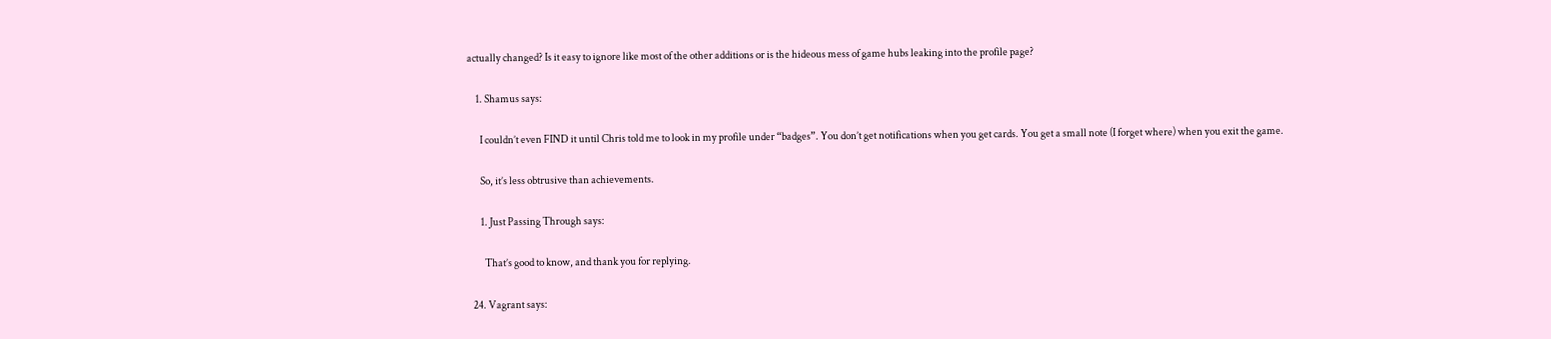actually changed? Is it easy to ignore like most of the other additions or is the hideous mess of game hubs leaking into the profile page?

    1. Shamus says:

      I couldn’t even FIND it until Chris told me to look in my profile under “badges”. You don’t get notifications when you get cards. You get a small note (I forget where) when you exit the game.

      So, it’s less obtrusive than achievements.

      1. Just Passing Through says:

        That’s good to know, and thank you for replying.

  24. Vagrant says: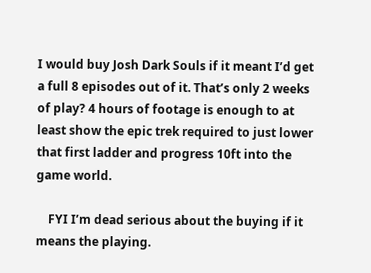I would buy Josh Dark Souls if it meant I’d get a full 8 episodes out of it. That’s only 2 weeks of play? 4 hours of footage is enough to at least show the epic trek required to just lower that first ladder and progress 10ft into the game world.

    FYI I’m dead serious about the buying if it means the playing.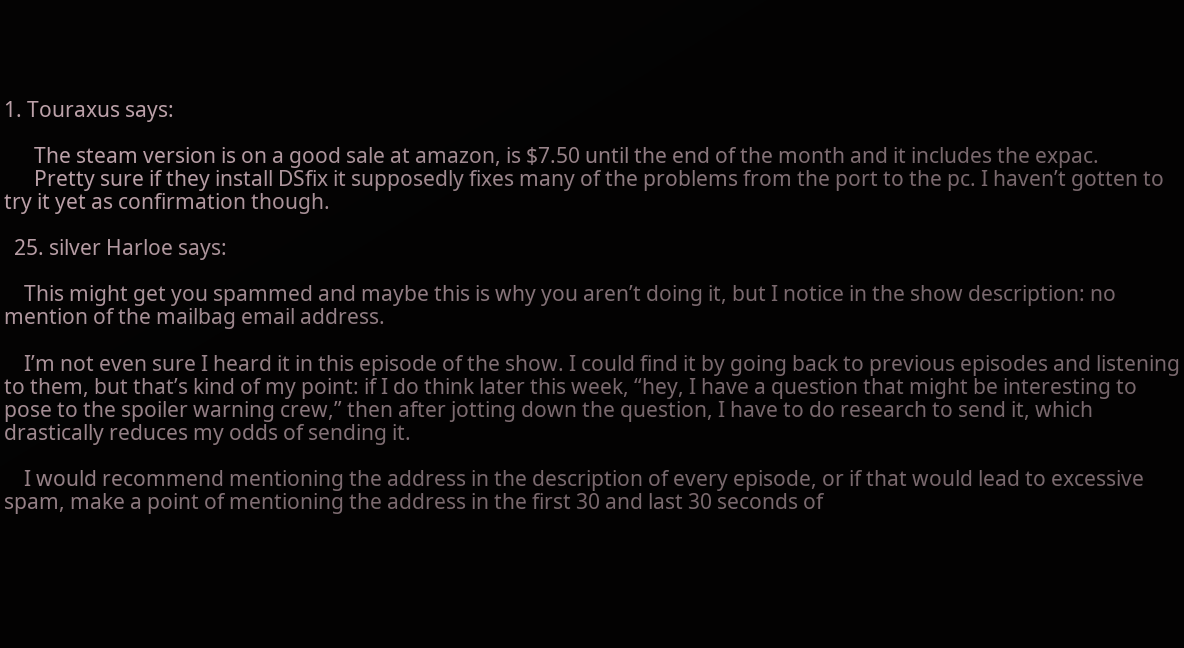1. Touraxus says:

      The steam version is on a good sale at amazon, is $7.50 until the end of the month and it includes the expac.
      Pretty sure if they install DSfix it supposedly fixes many of the problems from the port to the pc. I haven’t gotten to try it yet as confirmation though.

  25. silver Harloe says:

    This might get you spammed and maybe this is why you aren’t doing it, but I notice in the show description: no mention of the mailbag email address.

    I’m not even sure I heard it in this episode of the show. I could find it by going back to previous episodes and listening to them, but that’s kind of my point: if I do think later this week, “hey, I have a question that might be interesting to pose to the spoiler warning crew,” then after jotting down the question, I have to do research to send it, which drastically reduces my odds of sending it.

    I would recommend mentioning the address in the description of every episode, or if that would lead to excessive spam, make a point of mentioning the address in the first 30 and last 30 seconds of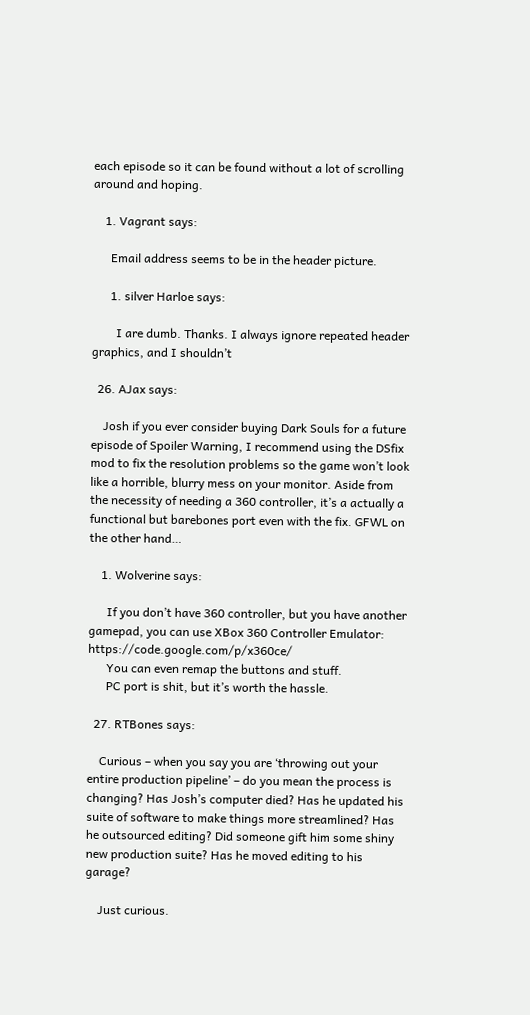each episode so it can be found without a lot of scrolling around and hoping.

    1. Vagrant says:

      Email address seems to be in the header picture.

      1. silver Harloe says:

        I are dumb. Thanks. I always ignore repeated header graphics, and I shouldn’t

  26. AJax says:

    Josh if you ever consider buying Dark Souls for a future episode of Spoiler Warning, I recommend using the DSfix mod to fix the resolution problems so the game won’t look like a horrible, blurry mess on your monitor. Aside from the necessity of needing a 360 controller, it’s a actually a functional but barebones port even with the fix. GFWL on the other hand…

    1. Wolverine says:

      If you don’t have 360 controller, but you have another gamepad, you can use XBox 360 Controller Emulator: https://code.google.com/p/x360ce/
      You can even remap the buttons and stuff.
      PC port is shit, but it’s worth the hassle.

  27. RTBones says:

    Curious – when you say you are ‘throwing out your entire production pipeline’ – do you mean the process is changing? Has Josh’s computer died? Has he updated his suite of software to make things more streamlined? Has he outsourced editing? Did someone gift him some shiny new production suite? Has he moved editing to his garage?

    Just curious.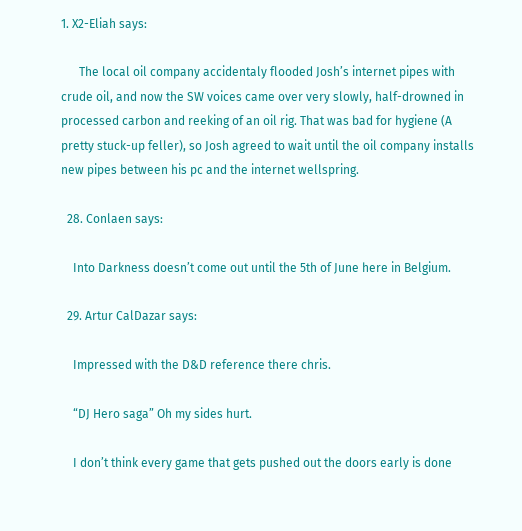1. X2-Eliah says:

      The local oil company accidentaly flooded Josh’s internet pipes with crude oil, and now the SW voices came over very slowly, half-drowned in processed carbon and reeking of an oil rig. That was bad for hygiene (A pretty stuck-up feller), so Josh agreed to wait until the oil company installs new pipes between his pc and the internet wellspring.

  28. Conlaen says:

    Into Darkness doesn’t come out until the 5th of June here in Belgium.

  29. Artur CalDazar says:

    Impressed with the D&D reference there chris.

    “DJ Hero saga” Oh my sides hurt.

    I don’t think every game that gets pushed out the doors early is done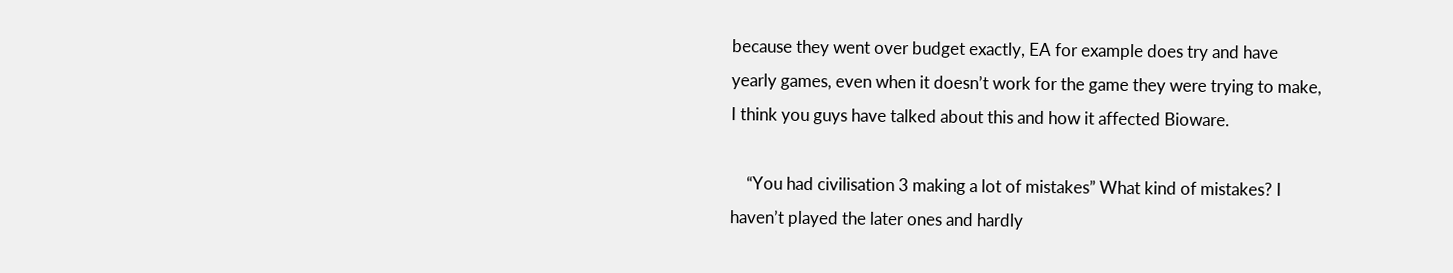because they went over budget exactly, EA for example does try and have yearly games, even when it doesn’t work for the game they were trying to make, I think you guys have talked about this and how it affected Bioware.

    “You had civilisation 3 making a lot of mistakes” What kind of mistakes? I haven’t played the later ones and hardly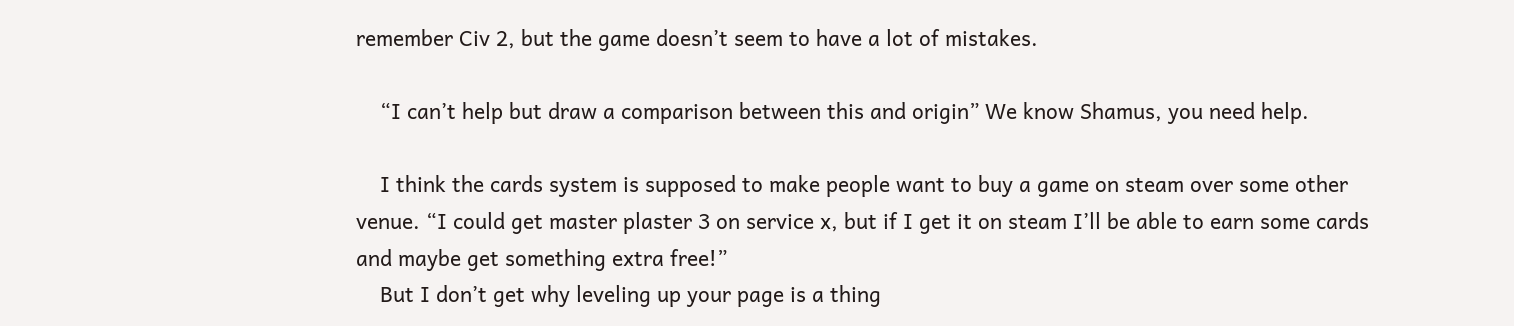remember Civ 2, but the game doesn’t seem to have a lot of mistakes.

    “I can’t help but draw a comparison between this and origin” We know Shamus, you need help.

    I think the cards system is supposed to make people want to buy a game on steam over some other venue. “I could get master plaster 3 on service x, but if I get it on steam I’ll be able to earn some cards and maybe get something extra free!”
    But I don’t get why leveling up your page is a thing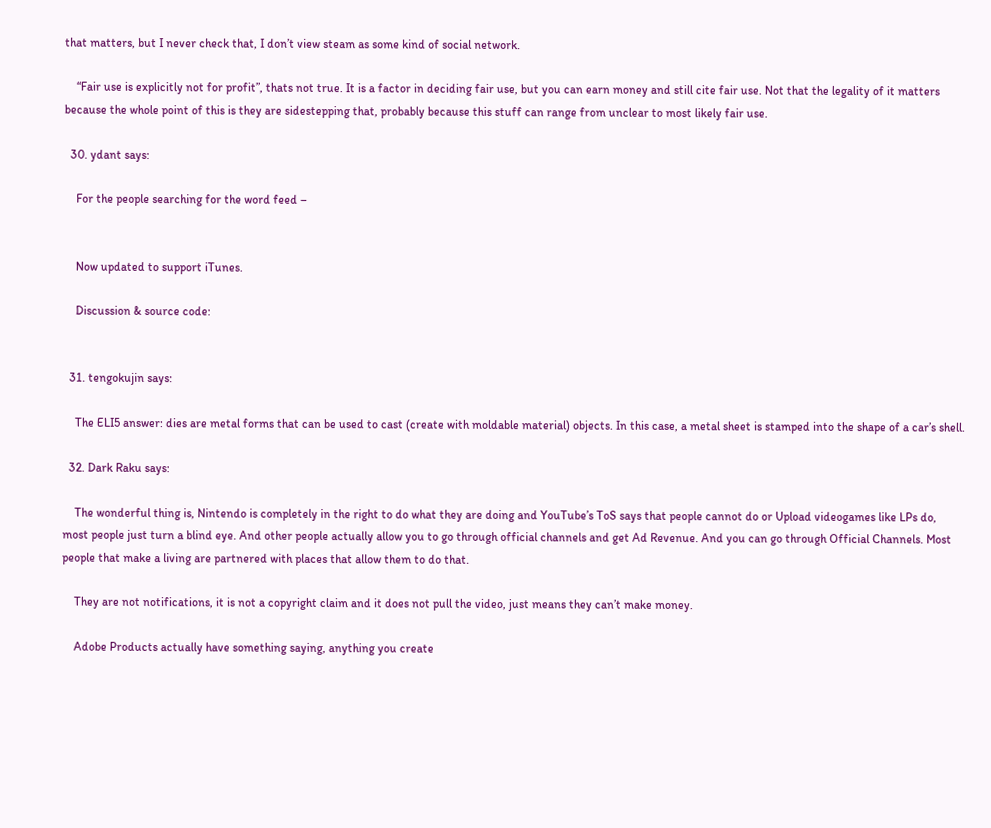that matters, but I never check that, I don’t view steam as some kind of social network.

    “Fair use is explicitly not for profit”, thats not true. It is a factor in deciding fair use, but you can earn money and still cite fair use. Not that the legality of it matters because the whole point of this is they are sidestepping that, probably because this stuff can range from unclear to most likely fair use.

  30. ydant says:

    For the people searching for the word feed –


    Now updated to support iTunes.

    Discussion & source code:


  31. tengokujin says:

    The ELI5 answer: dies are metal forms that can be used to cast (create with moldable material) objects. In this case, a metal sheet is stamped into the shape of a car’s shell.

  32. Dark Raku says:

    The wonderful thing is, Nintendo is completely in the right to do what they are doing and YouTube’s ToS says that people cannot do or Upload videogames like LPs do, most people just turn a blind eye. And other people actually allow you to go through official channels and get Ad Revenue. And you can go through Official Channels. Most people that make a living are partnered with places that allow them to do that.

    They are not notifications, it is not a copyright claim and it does not pull the video, just means they can’t make money.

    Adobe Products actually have something saying, anything you create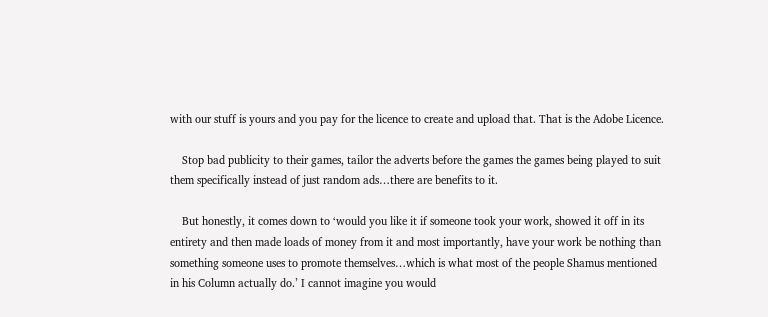with our stuff is yours and you pay for the licence to create and upload that. That is the Adobe Licence.

    Stop bad publicity to their games, tailor the adverts before the games the games being played to suit them specifically instead of just random ads…there are benefits to it.

    But honestly, it comes down to ‘would you like it if someone took your work, showed it off in its entirety and then made loads of money from it and most importantly, have your work be nothing than something someone uses to promote themselves…which is what most of the people Shamus mentioned in his Column actually do.’ I cannot imagine you would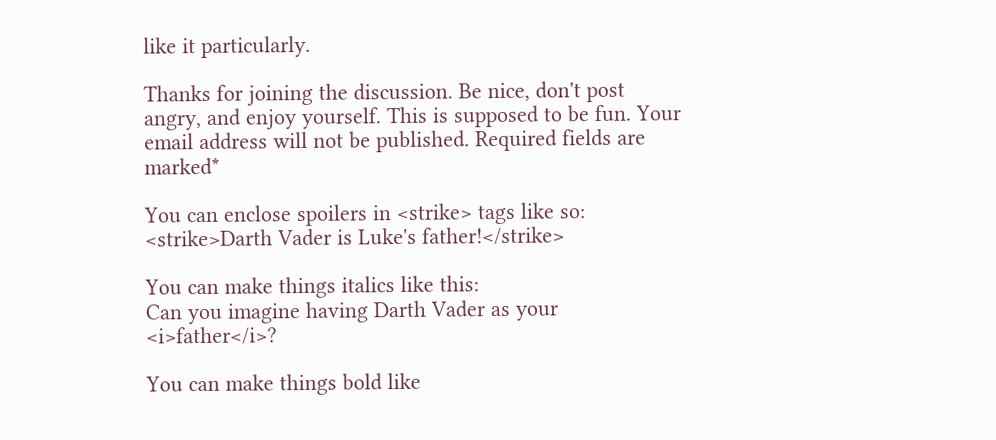like it particularly.

Thanks for joining the discussion. Be nice, don't post angry, and enjoy yourself. This is supposed to be fun. Your email address will not be published. Required fields are marked*

You can enclose spoilers in <strike> tags like so:
<strike>Darth Vader is Luke's father!</strike>

You can make things italics like this:
Can you imagine having Darth Vader as your <i>father</i>?

You can make things bold like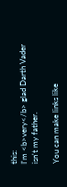this:
I'm <b>very</b> glad Darth Vader isn't my father.

You can make links like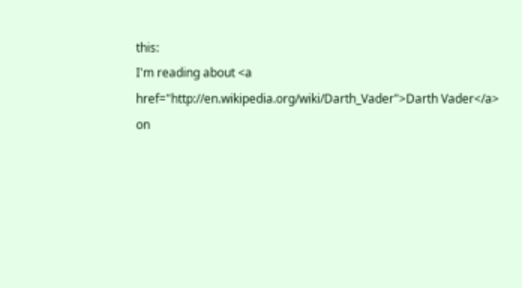this:
I'm reading about <a href="http://en.wikipedia.org/wiki/Darth_Vader">Darth Vader</a> on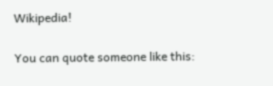Wikipedia!

You can quote someone like this: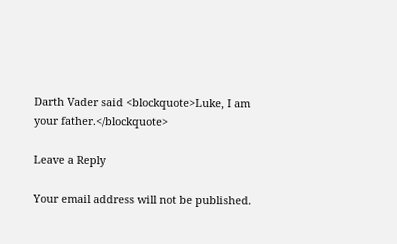Darth Vader said <blockquote>Luke, I am your father.</blockquote>

Leave a Reply

Your email address will not be published.